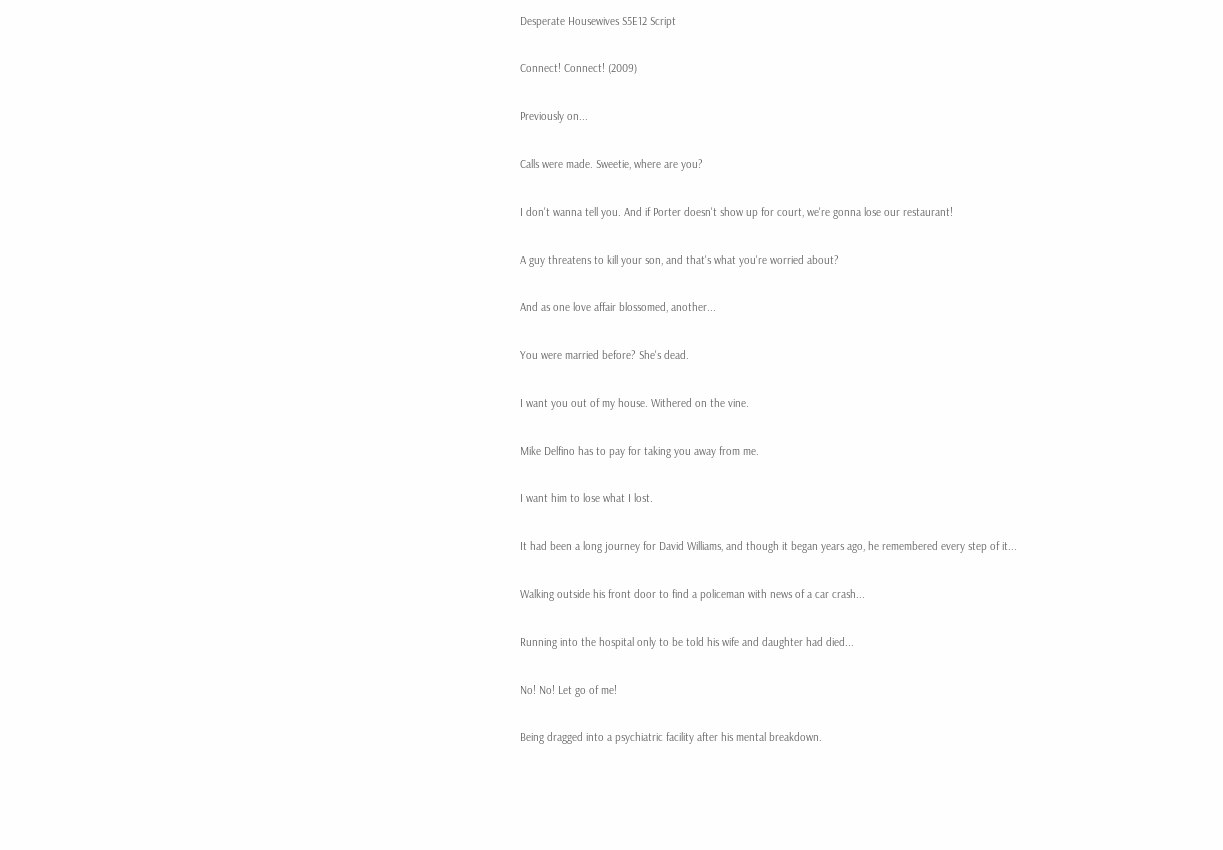Desperate Housewives S5E12 Script

Connect! Connect! (2009)

Previously on...

Calls were made. Sweetie, where are you?

I don't wanna tell you. And if Porter doesn't show up for court, we're gonna lose our restaurant!

A guy threatens to kill your son, and that's what you're worried about?

And as one love affair blossomed, another...

You were married before? She's dead.

I want you out of my house. Withered on the vine.

Mike Delfino has to pay for taking you away from me.

I want him to lose what I lost.

It had been a long journey for David Williams, and though it began years ago, he remembered every step of it...

Walking outside his front door to find a policeman with news of a car crash...

Running into the hospital only to be told his wife and daughter had died...

No! No! Let go of me!

Being dragged into a psychiatric facility after his mental breakdown.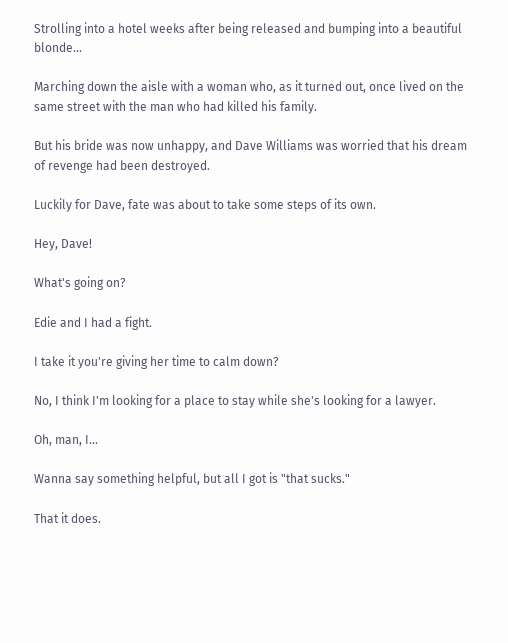Strolling into a hotel weeks after being released and bumping into a beautiful blonde...

Marching down the aisle with a woman who, as it turned out, once lived on the same street with the man who had killed his family.

But his bride was now unhappy, and Dave Williams was worried that his dream of revenge had been destroyed.

Luckily for Dave, fate was about to take some steps of its own.

Hey, Dave!

What's going on?

Edie and I had a fight.

I take it you're giving her time to calm down?

No, I think I'm looking for a place to stay while she's looking for a lawyer.

Oh, man, I...

Wanna say something helpful, but all I got is "that sucks."

That it does.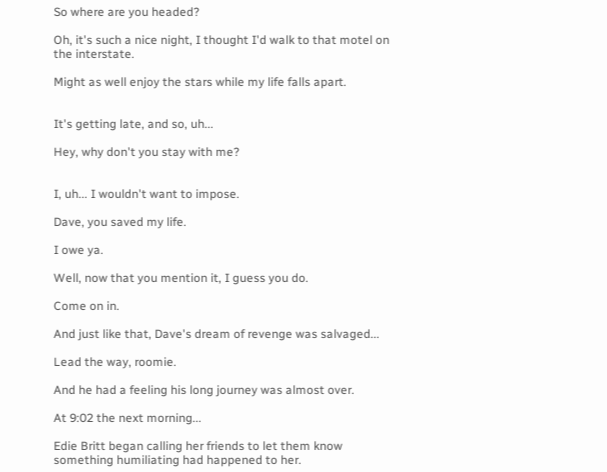So where are you headed?

Oh, it's such a nice night, I thought I'd walk to that motel on the interstate.

Might as well enjoy the stars while my life falls apart.


It's getting late, and so, uh...

Hey, why don't you stay with me?


I, uh... I wouldn't want to impose.

Dave, you saved my life.

I owe ya.

Well, now that you mention it, I guess you do.

Come on in.

And just like that, Dave's dream of revenge was salvaged...

Lead the way, roomie.

And he had a feeling his long journey was almost over.

At 9:02 the next morning...

Edie Britt began calling her friends to let them know something humiliating had happened to her.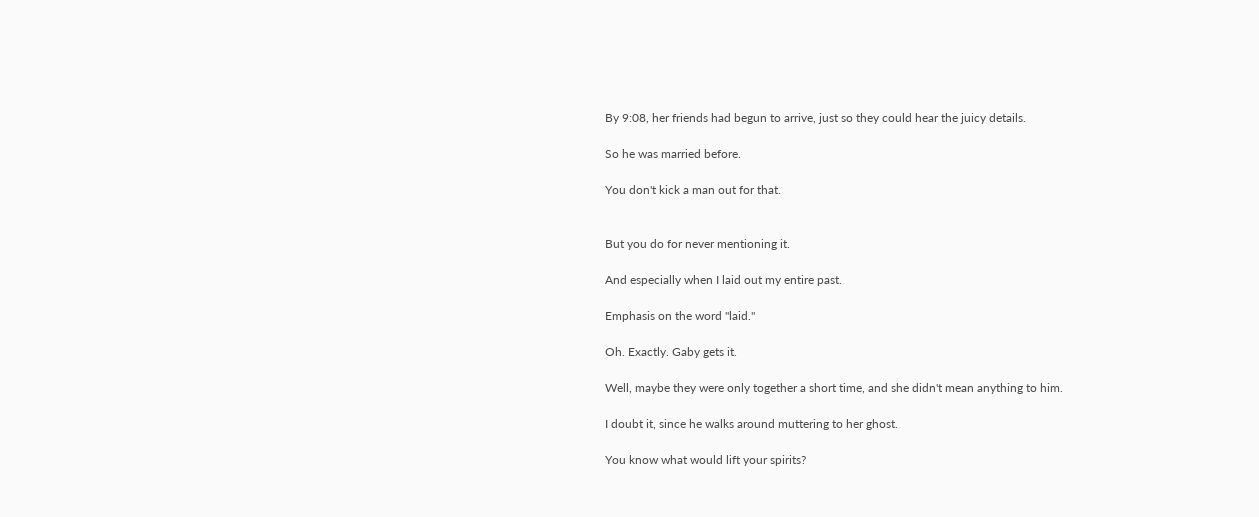By 9:08, her friends had begun to arrive, just so they could hear the juicy details.

So he was married before.

You don't kick a man out for that.


But you do for never mentioning it.

And especially when I laid out my entire past.

Emphasis on the word "laid."

Oh. Exactly. Gaby gets it.

Well, maybe they were only together a short time, and she didn't mean anything to him.

I doubt it, since he walks around muttering to her ghost.

You know what would lift your spirits?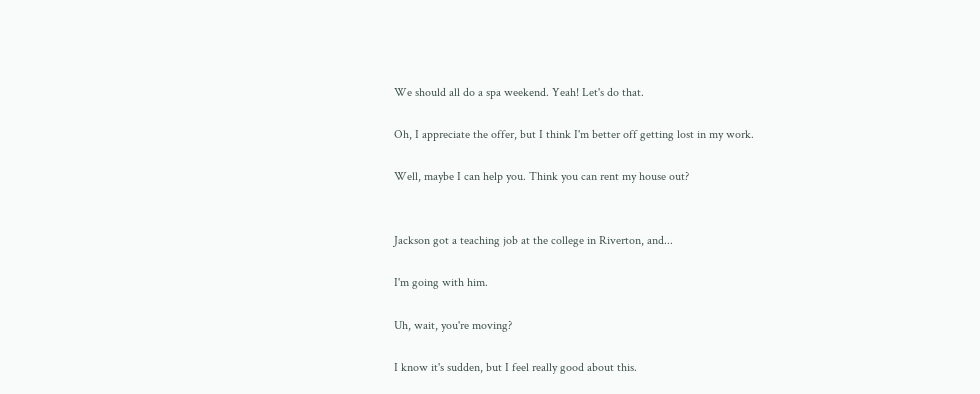We should all do a spa weekend. Yeah! Let's do that.

Oh, I appreciate the offer, but I think I'm better off getting lost in my work.

Well, maybe I can help you. Think you can rent my house out?


Jackson got a teaching job at the college in Riverton, and...

I'm going with him.

Uh, wait, you're moving?

I know it's sudden, but I feel really good about this.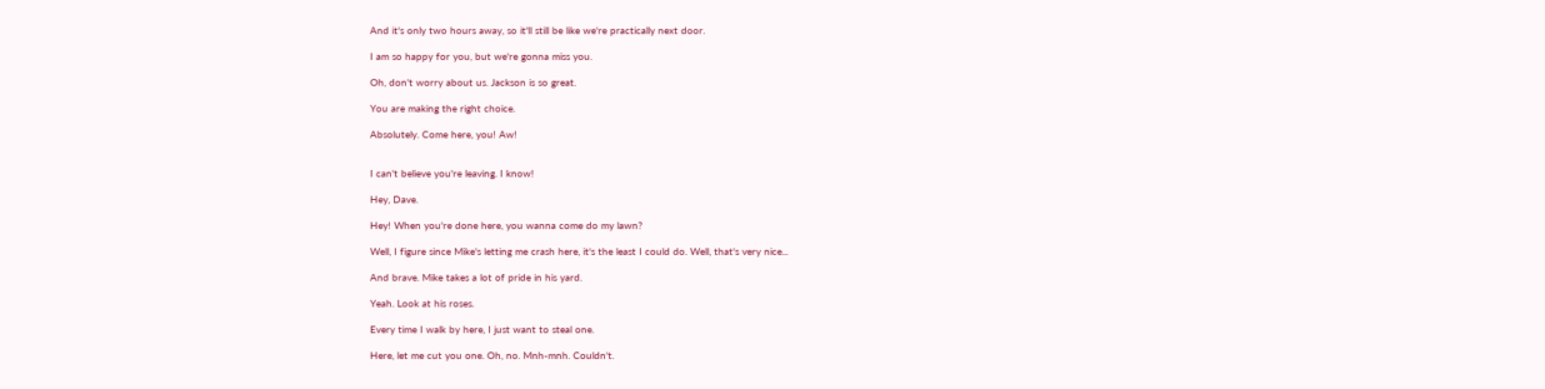And it's only two hours away, so it'll still be like we're practically next door.

I am so happy for you, but we're gonna miss you.

Oh, don't worry about us. Jackson is so great.

You are making the right choice.

Absolutely. Come here, you! Aw!


I can't believe you're leaving. I know!

Hey, Dave.

Hey! When you're done here, you wanna come do my lawn?

Well, I figure since Mike's letting me crash here, it's the least I could do. Well, that's very nice...

And brave. Mike takes a lot of pride in his yard.

Yeah. Look at his roses.

Every time I walk by here, I just want to steal one.

Here, let me cut you one. Oh, no. Mnh-mnh. Couldn't.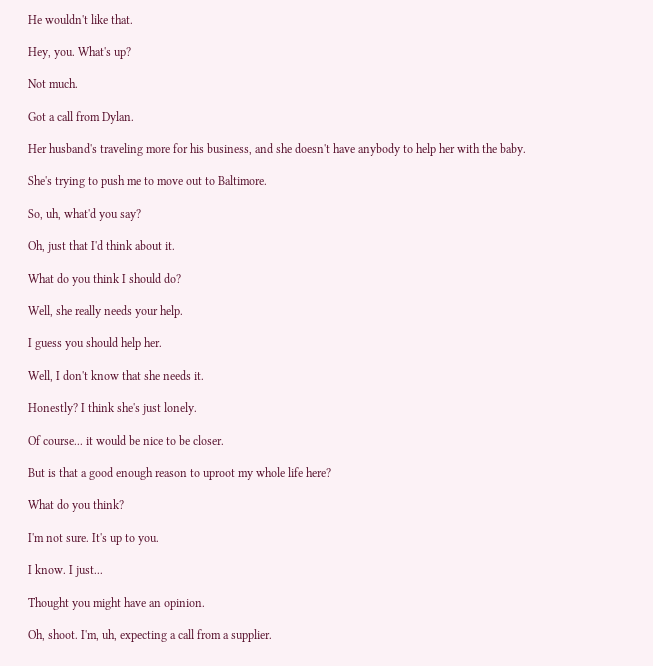He wouldn't like that.

Hey, you. What's up?

Not much.

Got a call from Dylan.

Her husband's traveling more for his business, and she doesn't have anybody to help her with the baby.

She's trying to push me to move out to Baltimore.

So, uh, what'd you say?

Oh, just that I'd think about it.

What do you think I should do?

Well, she really needs your help.

I guess you should help her.

Well, I don't know that she needs it.

Honestly? I think she's just lonely.

Of course... it would be nice to be closer.

But is that a good enough reason to uproot my whole life here?

What do you think?

I'm not sure. It's up to you.

I know. I just...

Thought you might have an opinion.

Oh, shoot. I'm, uh, expecting a call from a supplier.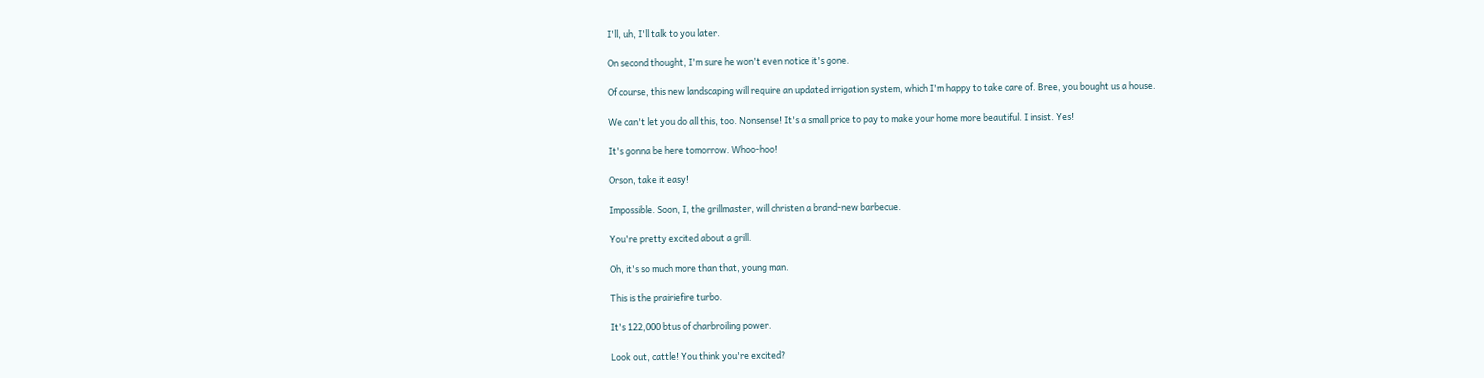I'll, uh, I'll talk to you later.

On second thought, I'm sure he won't even notice it's gone.

Of course, this new landscaping will require an updated irrigation system, which I'm happy to take care of. Bree, you bought us a house.

We can't let you do all this, too. Nonsense! It's a small price to pay to make your home more beautiful. I insist. Yes!

It's gonna be here tomorrow. Whoo-hoo!

Orson, take it easy!

Impossible. Soon, I, the grillmaster, will christen a brand-new barbecue.

You're pretty excited about a grill.

Oh, it's so much more than that, young man.

This is the prairiefire turbo.

It's 122,000 btus of charbroiling power.

Look out, cattle! You think you're excited?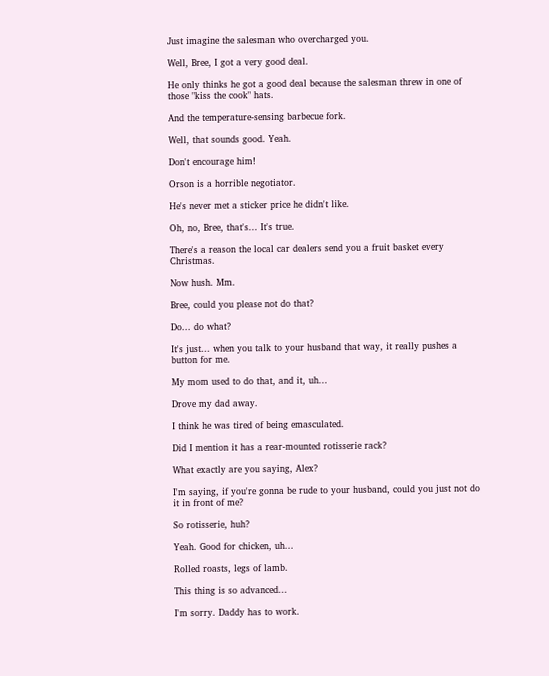Just imagine the salesman who overcharged you.

Well, Bree, I got a very good deal.

He only thinks he got a good deal because the salesman threw in one of those "kiss the cook" hats.

And the temperature-sensing barbecue fork.

Well, that sounds good. Yeah.

Don't encourage him!

Orson is a horrible negotiator.

He's never met a sticker price he didn't like.

Oh, no, Bree, that's... It's true.

There's a reason the local car dealers send you a fruit basket every Christmas.

Now hush. Mm.

Bree, could you please not do that?

Do... do what?

It's just... when you talk to your husband that way, it really pushes a button for me.

My mom used to do that, and it, uh...

Drove my dad away.

I think he was tired of being emasculated.

Did I mention it has a rear-mounted rotisserie rack?

What exactly are you saying, Alex?

I'm saying, if you're gonna be rude to your husband, could you just not do it in front of me?

So rotisserie, huh?

Yeah. Good for chicken, uh...

Rolled roasts, legs of lamb.

This thing is so advanced...

I'm sorry. Daddy has to work.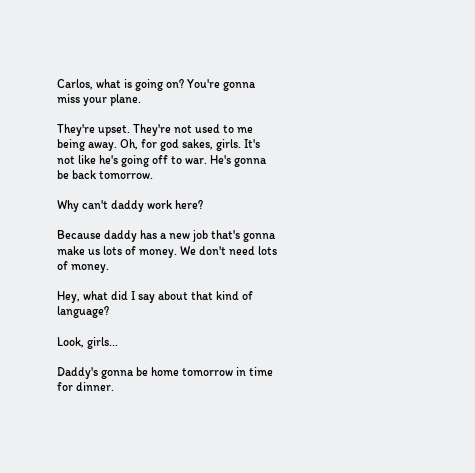Carlos, what is going on? You're gonna miss your plane.

They're upset. They're not used to me being away. Oh, for god sakes, girls. It's not like he's going off to war. He's gonna be back tomorrow.

Why can't daddy work here?

Because daddy has a new job that's gonna make us lots of money. We don't need lots of money.

Hey, what did I say about that kind of language?

Look, girls...

Daddy's gonna be home tomorrow in time for dinner.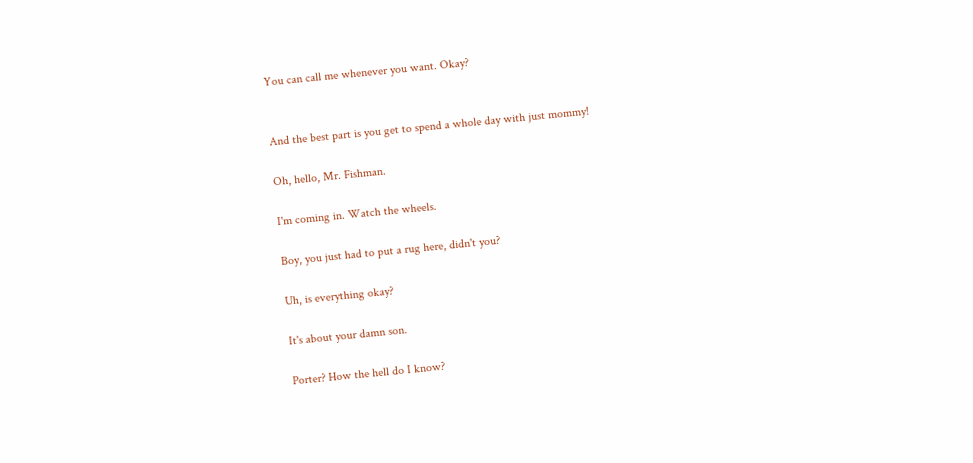You can call me whenever you want. Okay?


And the best part is you get to spend a whole day with just mommy!

Oh, hello, Mr. Fishman.

I'm coming in. Watch the wheels.

Boy, you just had to put a rug here, didn't you?

Uh, is everything okay?

It's about your damn son.

Porter? How the hell do I know?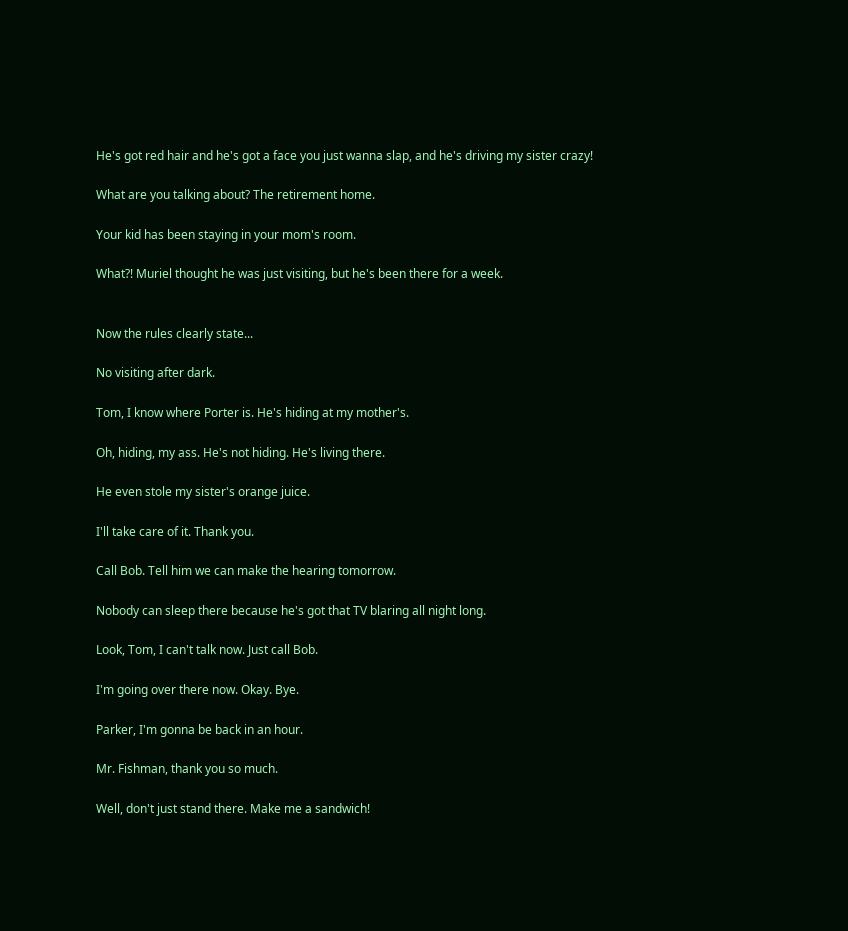He's got red hair and he's got a face you just wanna slap, and he's driving my sister crazy!

What are you talking about? The retirement home.

Your kid has been staying in your mom's room.

What?! Muriel thought he was just visiting, but he's been there for a week.


Now the rules clearly state...

No visiting after dark.

Tom, I know where Porter is. He's hiding at my mother's.

Oh, hiding, my ass. He's not hiding. He's living there.

He even stole my sister's orange juice.

I'll take care of it. Thank you.

Call Bob. Tell him we can make the hearing tomorrow.

Nobody can sleep there because he's got that TV blaring all night long.

Look, Tom, I can't talk now. Just call Bob.

I'm going over there now. Okay. Bye.

Parker, I'm gonna be back in an hour.

Mr. Fishman, thank you so much.

Well, don't just stand there. Make me a sandwich!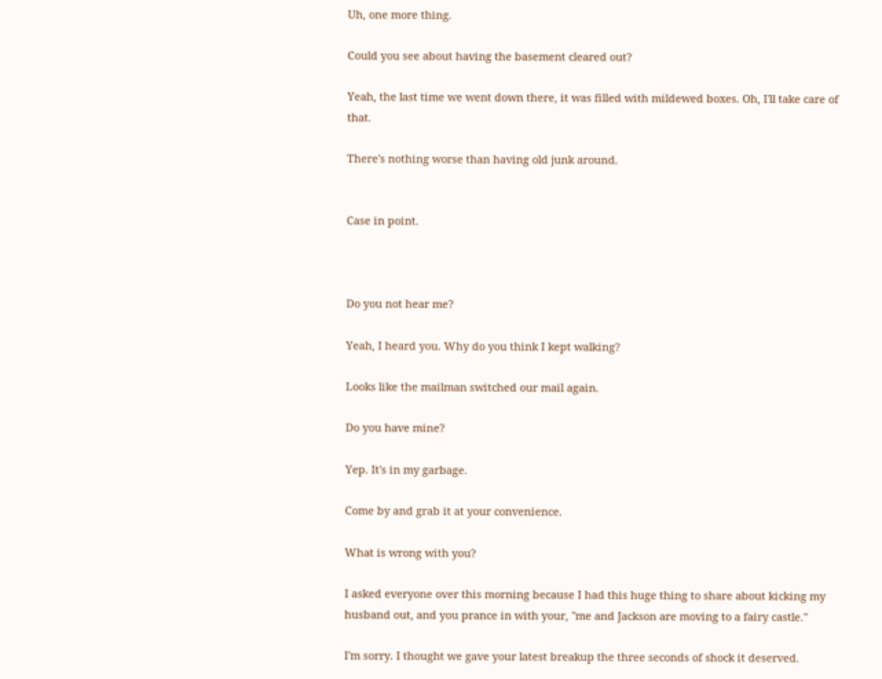Uh, one more thing.

Could you see about having the basement cleared out?

Yeah, the last time we went down there, it was filled with mildewed boxes. Oh, I'll take care of that.

There's nothing worse than having old junk around.


Case in point.



Do you not hear me?

Yeah, I heard you. Why do you think I kept walking?

Looks like the mailman switched our mail again.

Do you have mine?

Yep. It's in my garbage.

Come by and grab it at your convenience.

What is wrong with you?

I asked everyone over this morning because I had this huge thing to share about kicking my husband out, and you prance in with your, "me and Jackson are moving to a fairy castle."

I'm sorry. I thought we gave your latest breakup the three seconds of shock it deserved.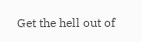Get the hell out of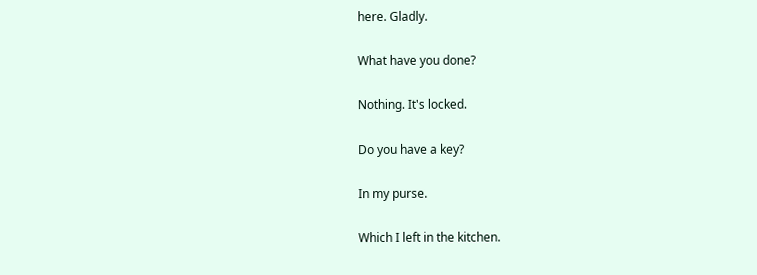here. Gladly.

What have you done?

Nothing. It's locked.

Do you have a key?

In my purse.

Which I left in the kitchen.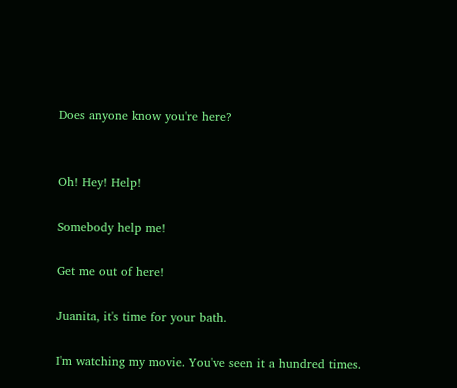Does anyone know you're here?


Oh! Hey! Help!

Somebody help me!

Get me out of here!

Juanita, it's time for your bath.

I'm watching my movie. You've seen it a hundred times.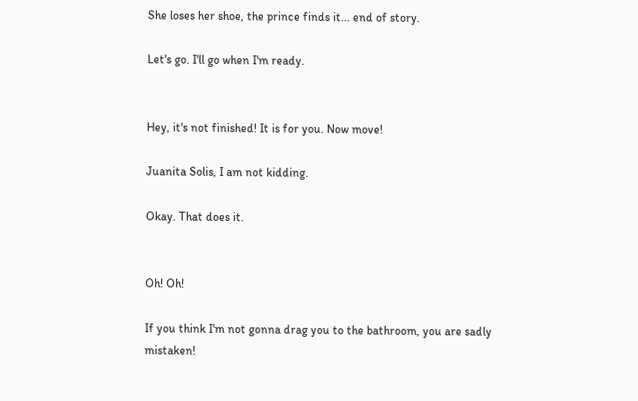She loses her shoe, the prince finds it... end of story.

Let's go. I'll go when I'm ready.


Hey, it's not finished! It is for you. Now move!

Juanita Solis, I am not kidding.

Okay. That does it.


Oh! Oh!

If you think I'm not gonna drag you to the bathroom, you are sadly mistaken!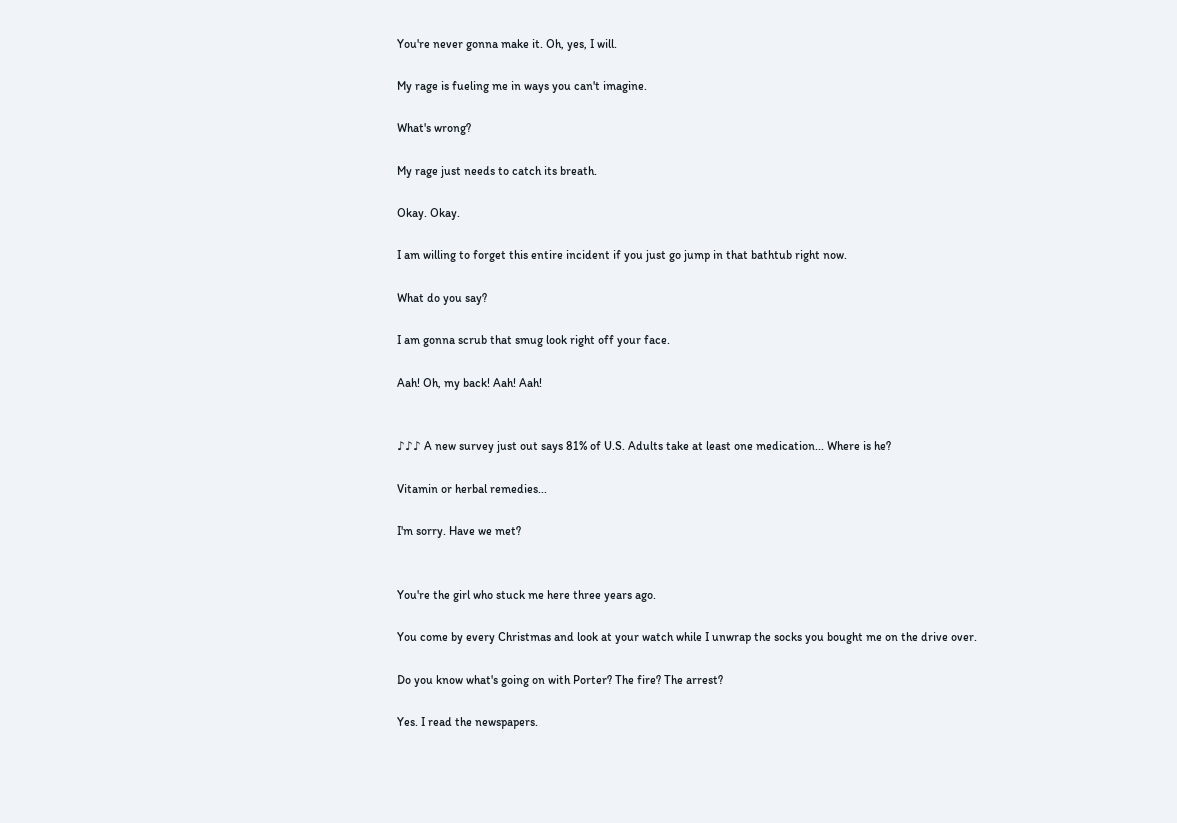You're never gonna make it. Oh, yes, I will.

My rage is fueling me in ways you can't imagine.

What's wrong?

My rage just needs to catch its breath.

Okay. Okay.

I am willing to forget this entire incident if you just go jump in that bathtub right now.

What do you say?

I am gonna scrub that smug look right off your face.

Aah! Oh, my back! Aah! Aah!


♪♪♪ A new survey just out says 81% of U.S. Adults take at least one medication... Where is he?

Vitamin or herbal remedies...

I'm sorry. Have we met?


You're the girl who stuck me here three years ago.

You come by every Christmas and look at your watch while I unwrap the socks you bought me on the drive over.

Do you know what's going on with Porter? The fire? The arrest?

Yes. I read the newspapers.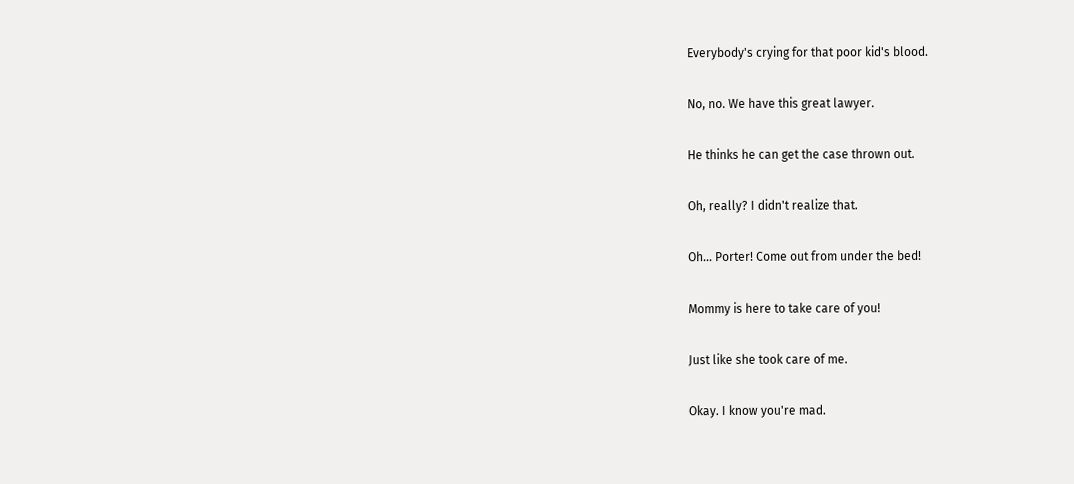Everybody's crying for that poor kid's blood.

No, no. We have this great lawyer.

He thinks he can get the case thrown out.

Oh, really? I didn't realize that.

Oh... Porter! Come out from under the bed!

Mommy is here to take care of you!

Just like she took care of me.

Okay. I know you're mad.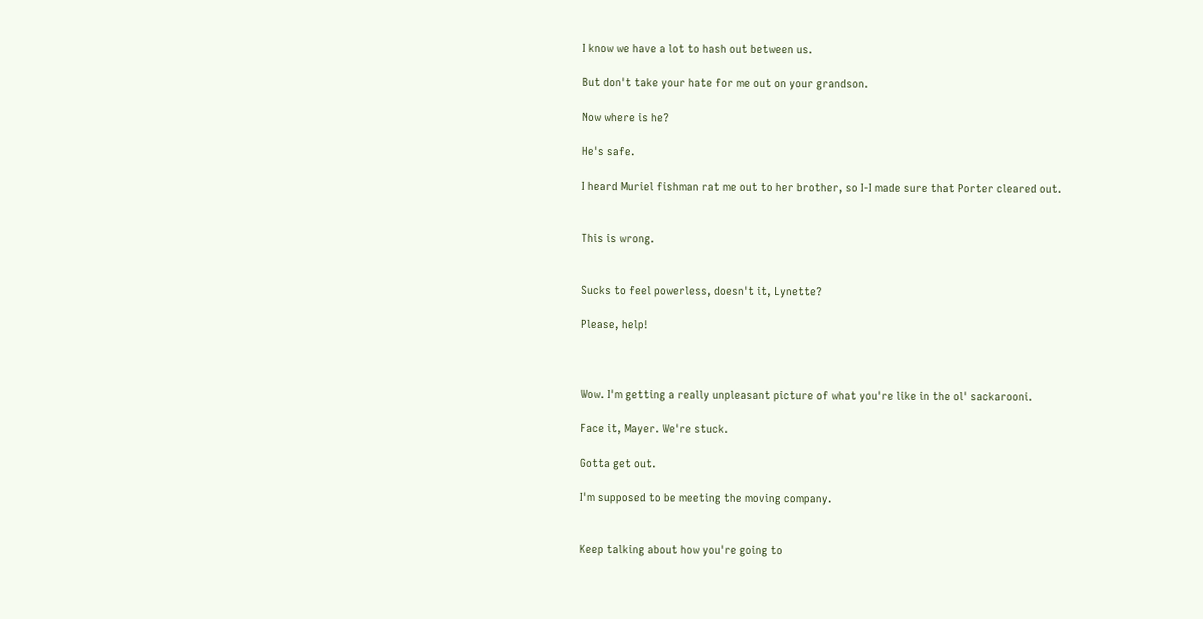I know we have a lot to hash out between us.

But don't take your hate for me out on your grandson.

Now where is he?

He's safe.

I heard Muriel fishman rat me out to her brother, so I-I made sure that Porter cleared out.


This is wrong.


Sucks to feel powerless, doesn't it, Lynette?

Please, help!



Wow. I'm getting a really unpleasant picture of what you're like in the ol' sackarooni.

Face it, Mayer. We're stuck.

Gotta get out.

I'm supposed to be meeting the moving company.


Keep talking about how you're going to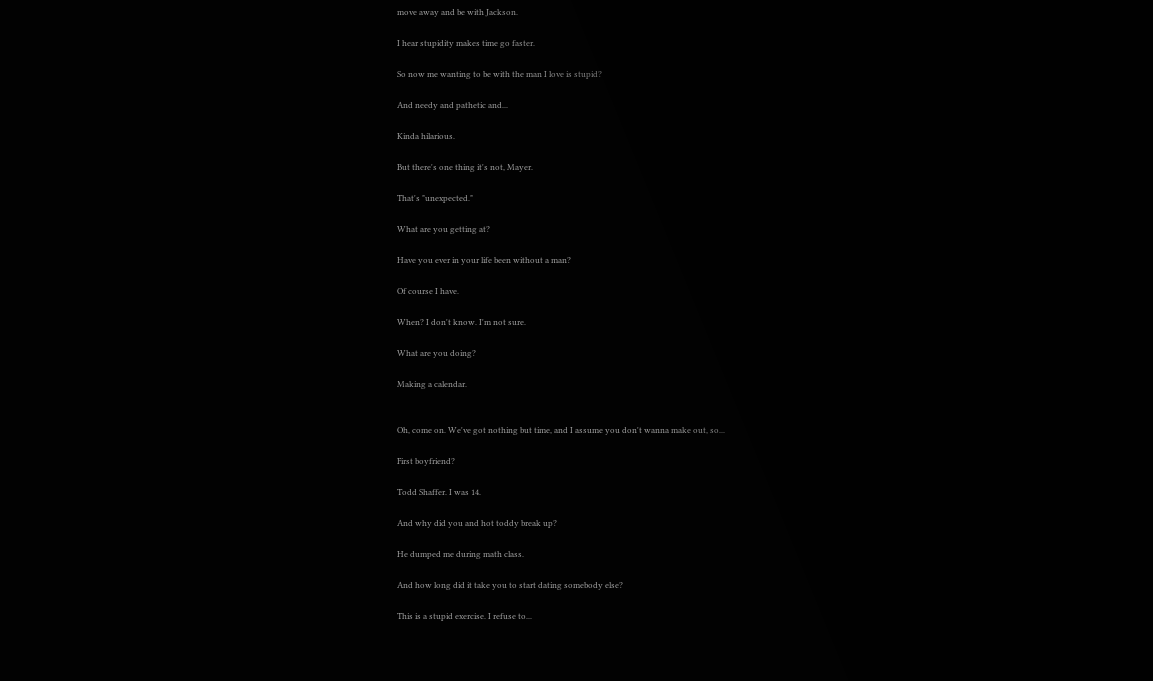move away and be with Jackson.

I hear stupidity makes time go faster.

So now me wanting to be with the man I love is stupid?

And needy and pathetic and...

Kinda hilarious.

But there's one thing it's not, Mayer.

That's "unexpected."

What are you getting at?

Have you ever in your life been without a man?

Of course I have.

When? I don't know. I'm not sure.

What are you doing?

Making a calendar.


Oh, come on. We've got nothing but time, and I assume you don't wanna make out, so...

First boyfriend?

Todd Shaffer. I was 14.

And why did you and hot toddy break up?

He dumped me during math class.

And how long did it take you to start dating somebody else?

This is a stupid exercise. I refuse to...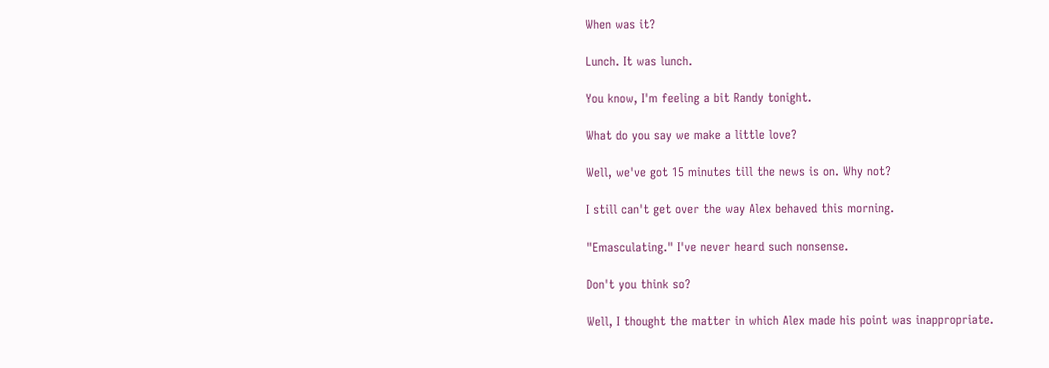When was it?

Lunch. It was lunch.

You know, I'm feeling a bit Randy tonight.

What do you say we make a little love?

Well, we've got 15 minutes till the news is on. Why not?

I still can't get over the way Alex behaved this morning.

"Emasculating." I've never heard such nonsense.

Don't you think so?

Well, I thought the matter in which Alex made his point was inappropriate.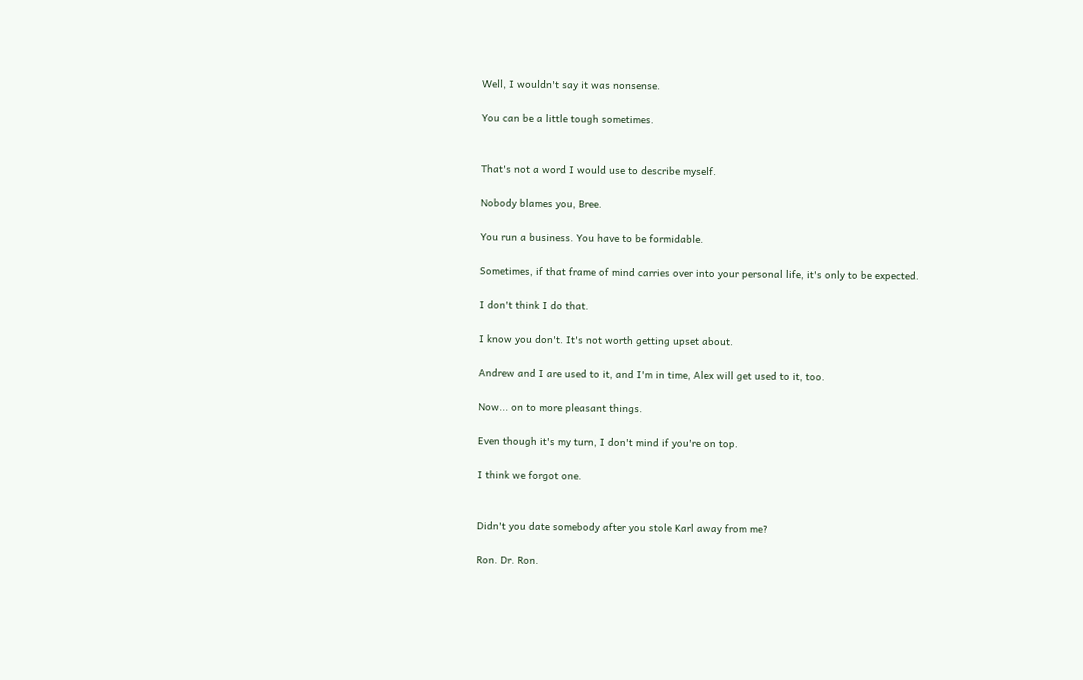Well, I wouldn't say it was nonsense.

You can be a little tough sometimes.


That's not a word I would use to describe myself.

Nobody blames you, Bree.

You run a business. You have to be formidable.

Sometimes, if that frame of mind carries over into your personal life, it's only to be expected.

I don't think I do that.

I know you don't. It's not worth getting upset about.

Andrew and I are used to it, and I'm in time, Alex will get used to it, too.

Now... on to more pleasant things.

Even though it's my turn, I don't mind if you're on top.

I think we forgot one.


Didn't you date somebody after you stole Karl away from me?

Ron. Dr. Ron.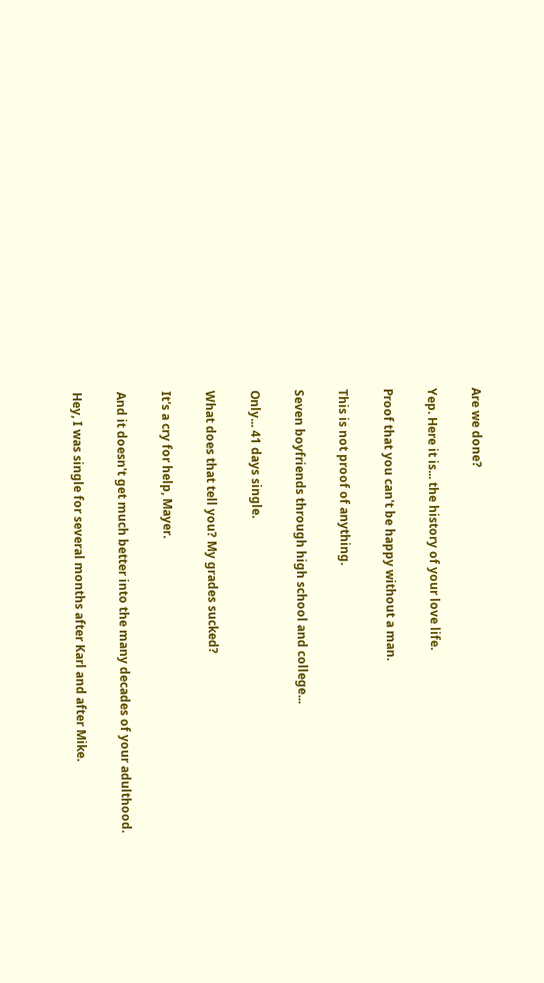Are we done?

Yep. Here it is... the history of your love life.

Proof that you can't be happy without a man.

This is not proof of anything.

Seven boyfriends through high school and college...

Only... 41 days single.

What does that tell you? My grades sucked?

It's a cry for help, Mayer.

And it doesn't get much better into the many decades of your adulthood.

Hey, I was single for several months after Karl and after Mike.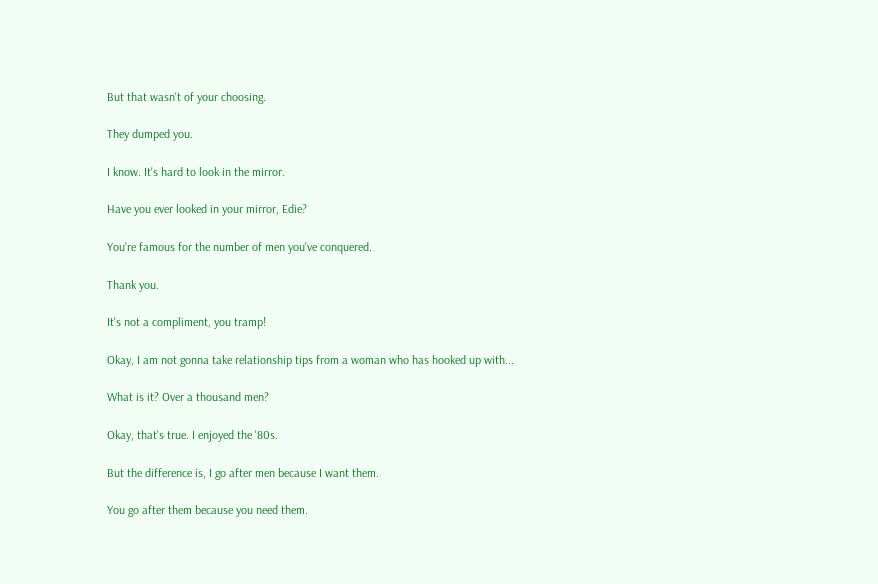But that wasn't of your choosing.

They dumped you.

I know. It's hard to look in the mirror.

Have you ever looked in your mirror, Edie?

You're famous for the number of men you've conquered.

Thank you.

It's not a compliment, you tramp!

Okay, I am not gonna take relationship tips from a woman who has hooked up with...

What is it? Over a thousand men?

Okay, that's true. I enjoyed the '80s.

But the difference is, I go after men because I want them.

You go after them because you need them.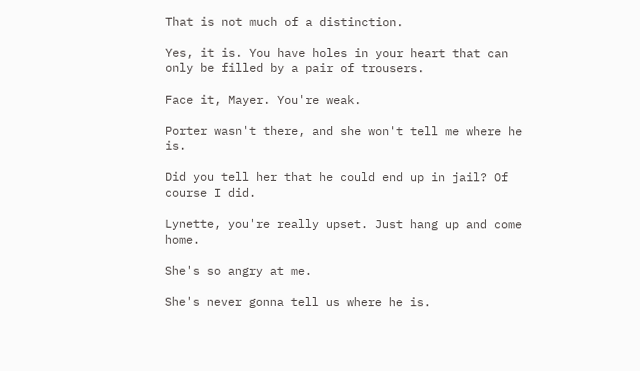That is not much of a distinction.

Yes, it is. You have holes in your heart that can only be filled by a pair of trousers.

Face it, Mayer. You're weak.

Porter wasn't there, and she won't tell me where he is.

Did you tell her that he could end up in jail? Of course I did.

Lynette, you're really upset. Just hang up and come home.

She's so angry at me.

She's never gonna tell us where he is.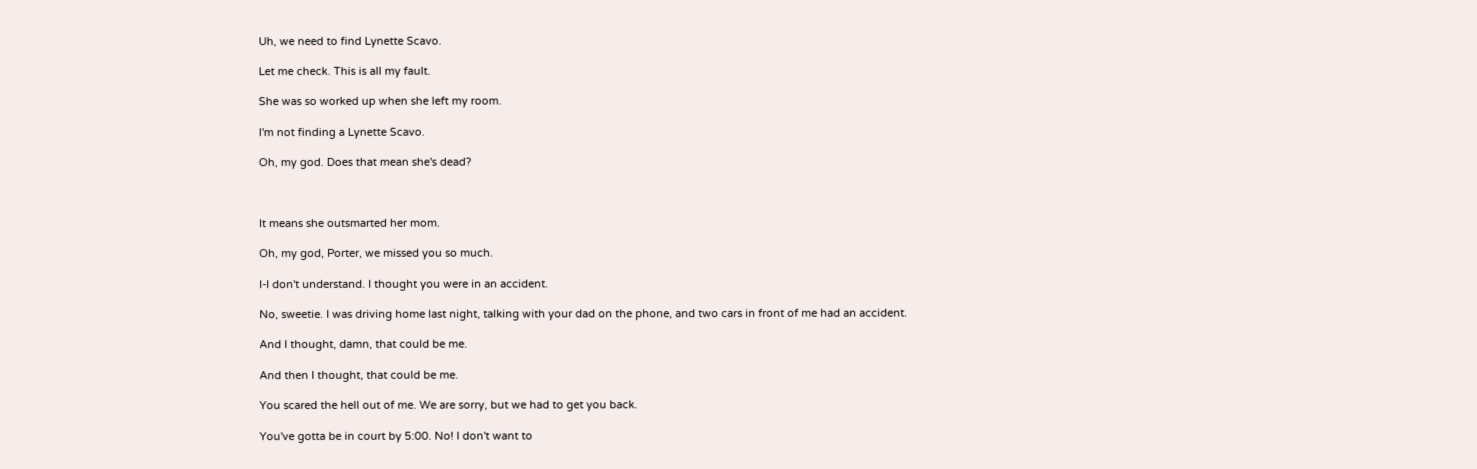Uh, we need to find Lynette Scavo.

Let me check. This is all my fault.

She was so worked up when she left my room.

I'm not finding a Lynette Scavo.

Oh, my god. Does that mean she's dead?



It means she outsmarted her mom.

Oh, my god, Porter, we missed you so much.

I-I don't understand. I thought you were in an accident.

No, sweetie. I was driving home last night, talking with your dad on the phone, and two cars in front of me had an accident.

And I thought, damn, that could be me.

And then I thought, that could be me.

You scared the hell out of me. We are sorry, but we had to get you back.

You've gotta be in court by 5:00. No! I don't want to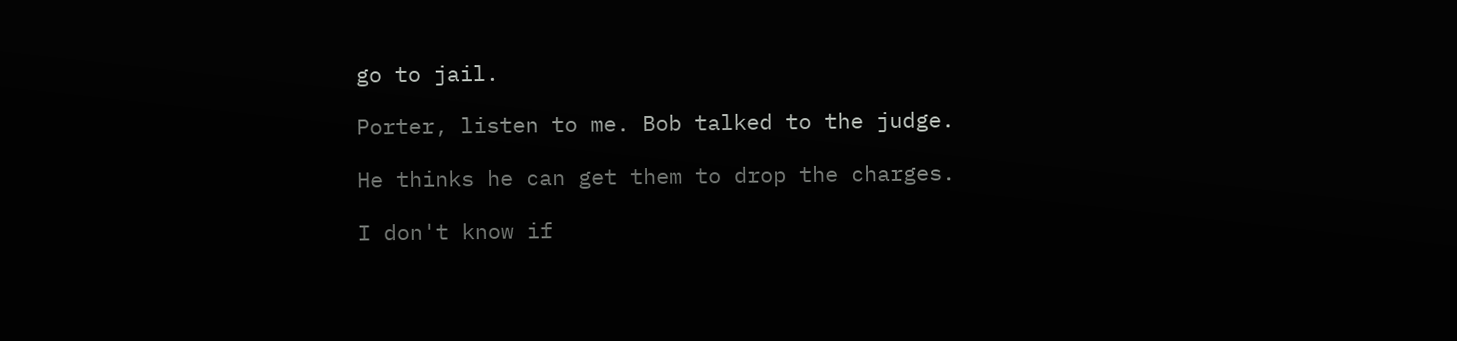go to jail.

Porter, listen to me. Bob talked to the judge.

He thinks he can get them to drop the charges.

I don't know if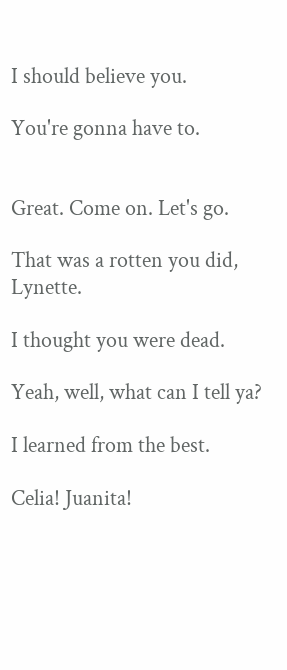I should believe you.

You're gonna have to.


Great. Come on. Let's go.

That was a rotten you did, Lynette.

I thought you were dead.

Yeah, well, what can I tell ya?

I learned from the best.

Celia! Juanita!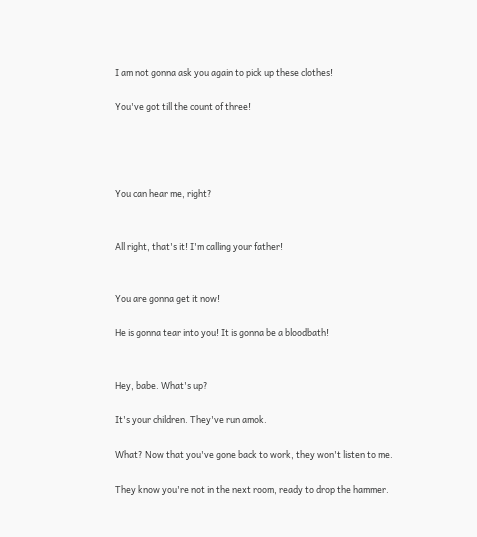I am not gonna ask you again to pick up these clothes!

You've got till the count of three!




You can hear me, right?


All right, that's it! I'm calling your father!


You are gonna get it now!

He is gonna tear into you! It is gonna be a bloodbath!


Hey, babe. What's up?

It's your children. They've run amok.

What? Now that you've gone back to work, they won't listen to me.

They know you're not in the next room, ready to drop the hammer.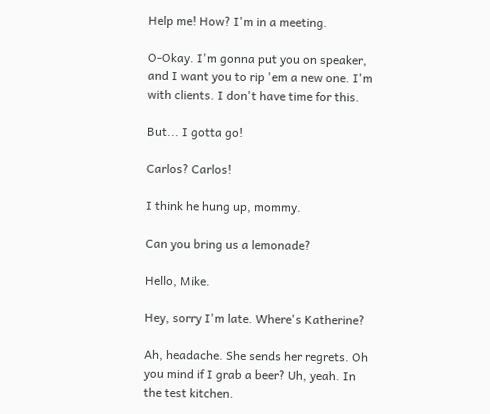Help me! How? I'm in a meeting.

O-Okay. I'm gonna put you on speaker, and I want you to rip 'em a new one. I'm with clients. I don't have time for this.

But... I gotta go!

Carlos? Carlos!

I think he hung up, mommy.

Can you bring us a lemonade?

Hello, Mike.

Hey, sorry I'm late. Where's Katherine?

Ah, headache. She sends her regrets. Oh you mind if I grab a beer? Uh, yeah. In the test kitchen.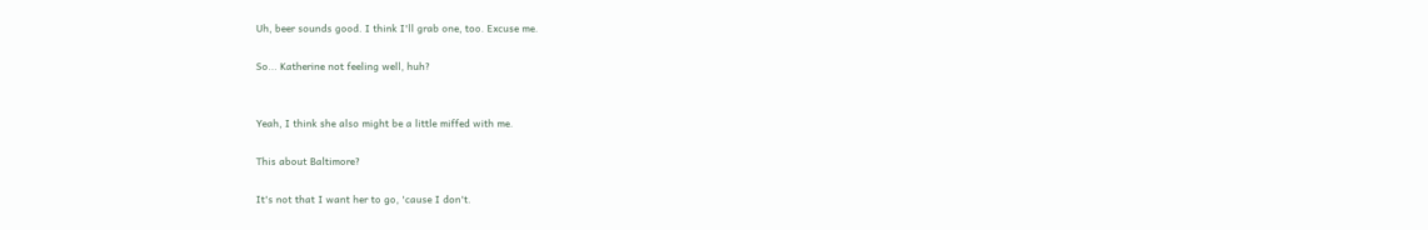Uh, beer sounds good. I think I'll grab one, too. Excuse me.

So... Katherine not feeling well, huh?


Yeah, I think she also might be a little miffed with me.

This about Baltimore?

It's not that I want her to go, 'cause I don't.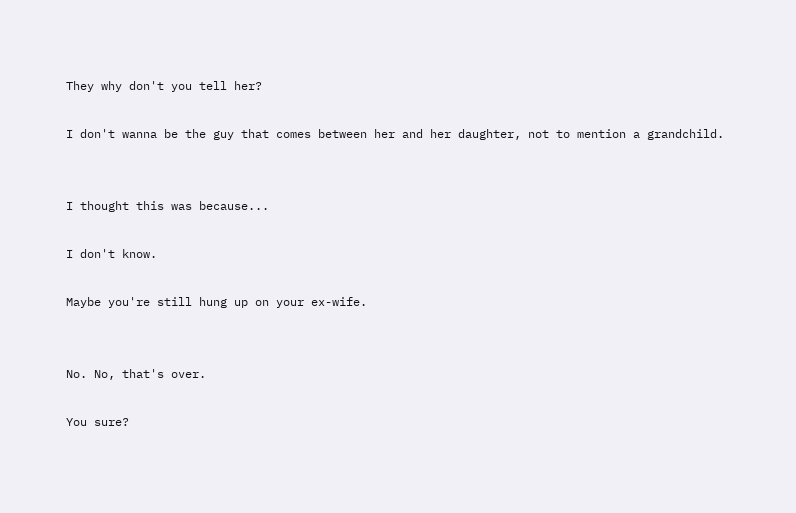They why don't you tell her?

I don't wanna be the guy that comes between her and her daughter, not to mention a grandchild.


I thought this was because...

I don't know.

Maybe you're still hung up on your ex-wife.


No. No, that's over.

You sure?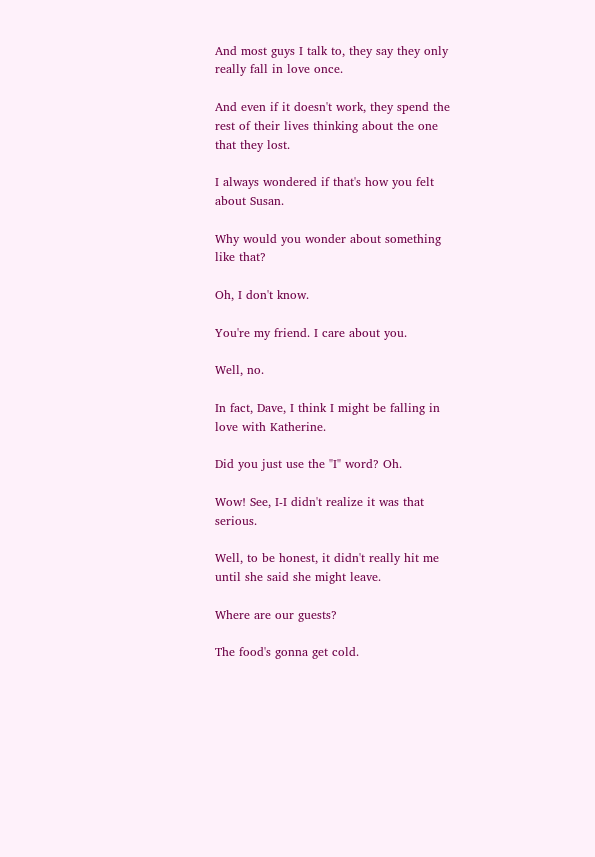And most guys I talk to, they say they only really fall in love once.

And even if it doesn't work, they spend the rest of their lives thinking about the one that they lost.

I always wondered if that's how you felt about Susan.

Why would you wonder about something like that?

Oh, I don't know.

You're my friend. I care about you.

Well, no.

In fact, Dave, I think I might be falling in love with Katherine.

Did you just use the "I" word? Oh.

Wow! See, I-I didn't realize it was that serious.

Well, to be honest, it didn't really hit me until she said she might leave.

Where are our guests?

The food's gonna get cold.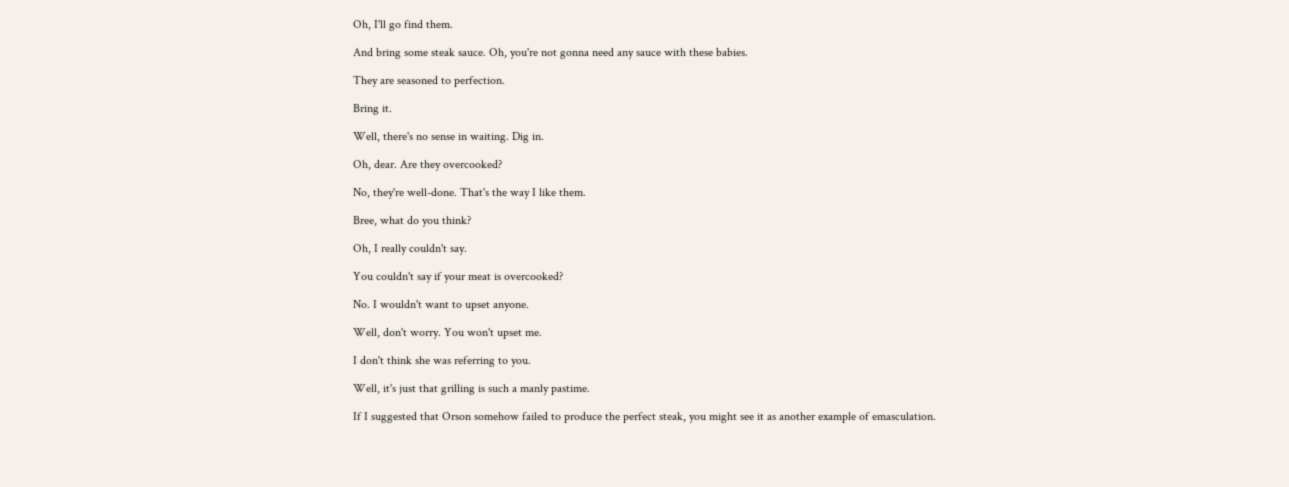Oh, I'll go find them.

And bring some steak sauce. Oh, you're not gonna need any sauce with these babies.

They are seasoned to perfection.

Bring it.

Well, there's no sense in waiting. Dig in.

Oh, dear. Are they overcooked?

No, they're well-done. That's the way I like them.

Bree, what do you think?

Oh, I really couldn't say.

You couldn't say if your meat is overcooked?

No. I wouldn't want to upset anyone.

Well, don't worry. You won't upset me.

I don't think she was referring to you.

Well, it's just that grilling is such a manly pastime.

If I suggested that Orson somehow failed to produce the perfect steak, you might see it as another example of emasculation.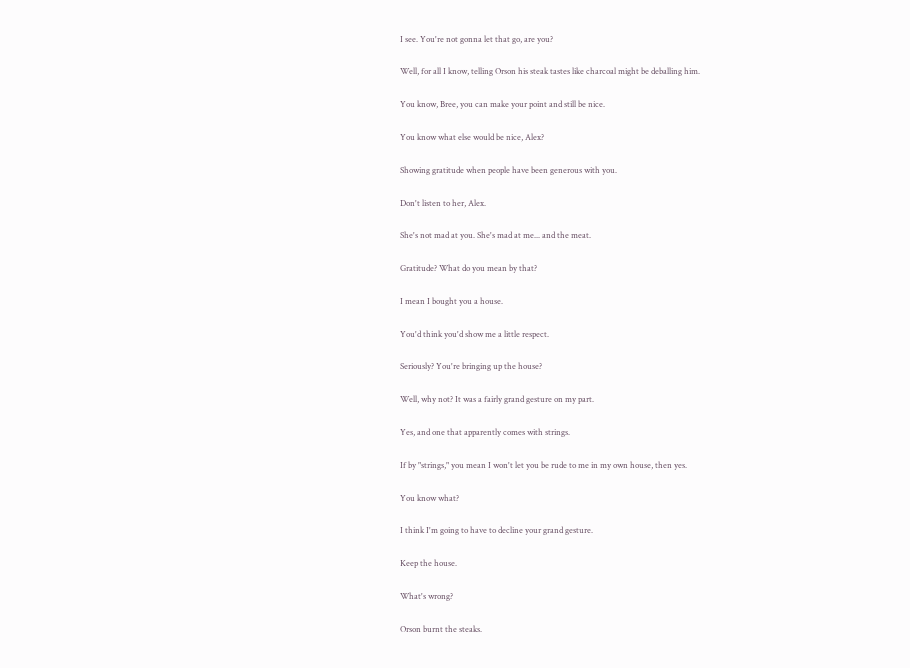I see. You're not gonna let that go, are you?

Well, for all I know, telling Orson his steak tastes like charcoal might be deballing him.

You know, Bree, you can make your point and still be nice.

You know what else would be nice, Alex?

Showing gratitude when people have been generous with you.

Don't listen to her, Alex.

She's not mad at you. She's mad at me... and the meat.

Gratitude? What do you mean by that?

I mean I bought you a house.

You'd think you'd show me a little respect.

Seriously? You're bringing up the house?

Well, why not? It was a fairly grand gesture on my part.

Yes, and one that apparently comes with strings.

If by "strings," you mean I won't let you be rude to me in my own house, then yes.

You know what?

I think I'm going to have to decline your grand gesture.

Keep the house.

What's wrong?

Orson burnt the steaks.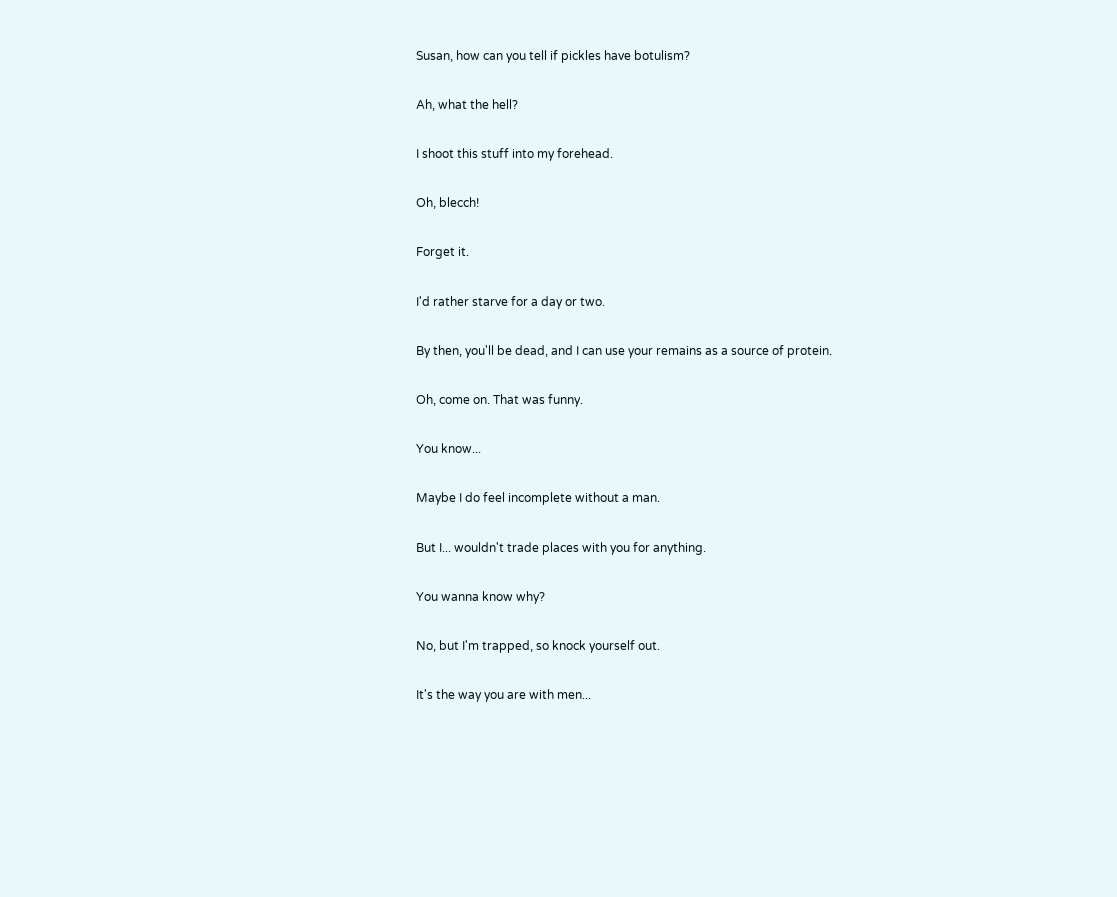Susan, how can you tell if pickles have botulism?

Ah, what the hell?

I shoot this stuff into my forehead.

Oh, blecch!

Forget it.

I'd rather starve for a day or two.

By then, you'll be dead, and I can use your remains as a source of protein.

Oh, come on. That was funny.

You know...

Maybe I do feel incomplete without a man.

But I... wouldn't trade places with you for anything.

You wanna know why?

No, but I'm trapped, so knock yourself out.

It's the way you are with men...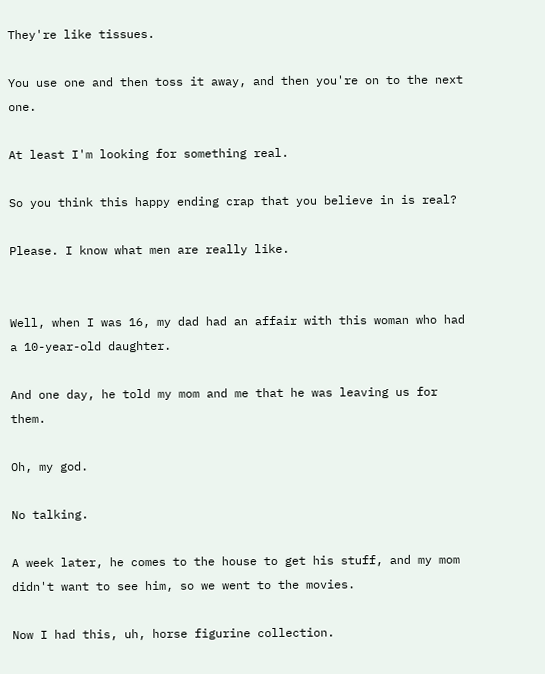They're like tissues.

You use one and then toss it away, and then you're on to the next one.

At least I'm looking for something real.

So you think this happy ending crap that you believe in is real?

Please. I know what men are really like.


Well, when I was 16, my dad had an affair with this woman who had a 10-year-old daughter.

And one day, he told my mom and me that he was leaving us for them.

Oh, my god.

No talking.

A week later, he comes to the house to get his stuff, and my mom didn't want to see him, so we went to the movies.

Now I had this, uh, horse figurine collection.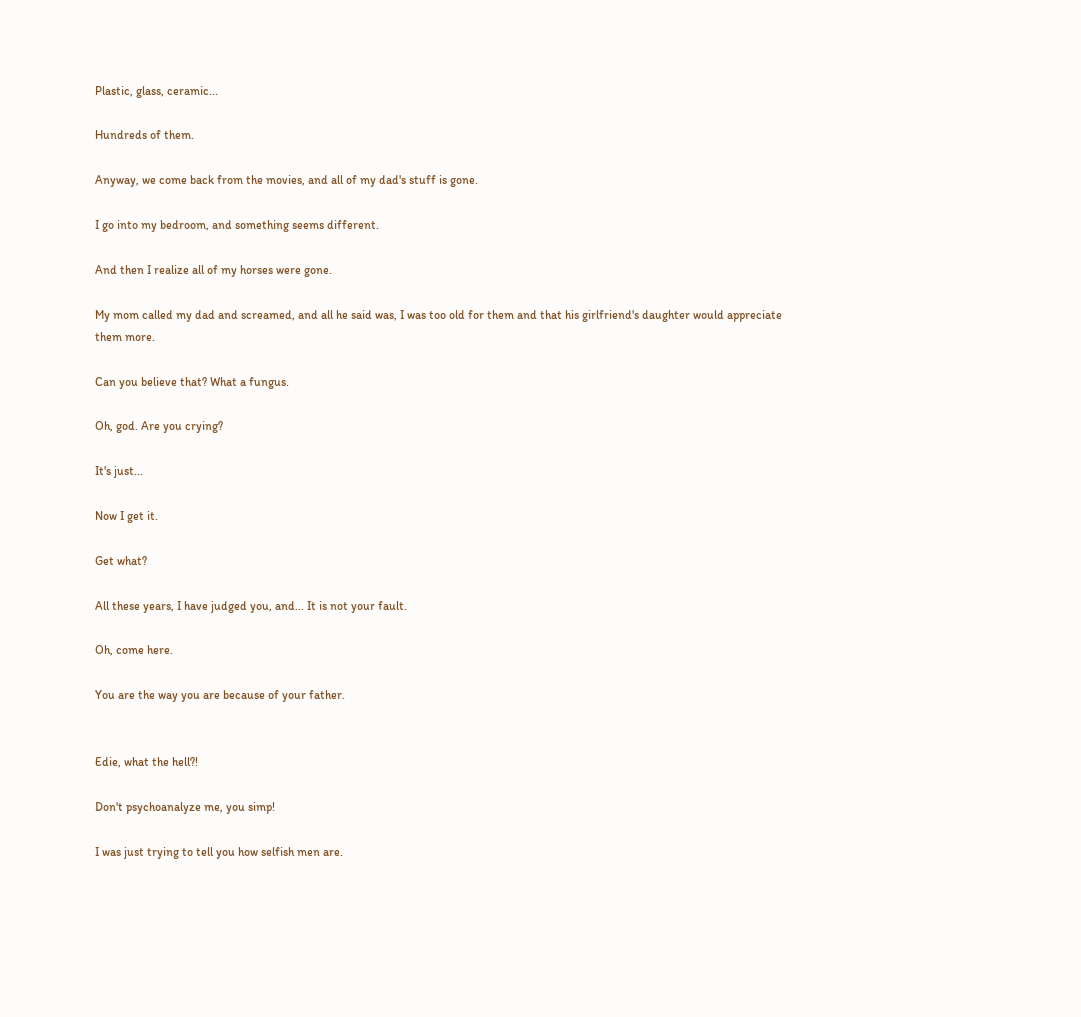Plastic, glass, ceramic...

Hundreds of them.

Anyway, we come back from the movies, and all of my dad's stuff is gone.

I go into my bedroom, and something seems different.

And then I realize all of my horses were gone.

My mom called my dad and screamed, and all he said was, I was too old for them and that his girlfriend's daughter would appreciate them more.

Can you believe that? What a fungus.

Oh, god. Are you crying?

It's just...

Now I get it.

Get what?

All these years, I have judged you, and... It is not your fault.

Oh, come here.

You are the way you are because of your father.


Edie, what the hell?!

Don't psychoanalyze me, you simp!

I was just trying to tell you how selfish men are.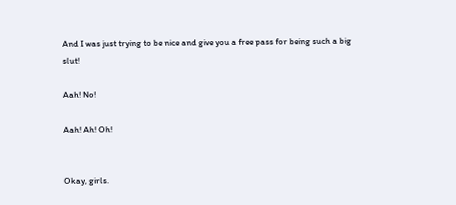And I was just trying to be nice and give you a free pass for being such a big slut!

Aah! No!

Aah! Ah! Oh!


Okay, girls.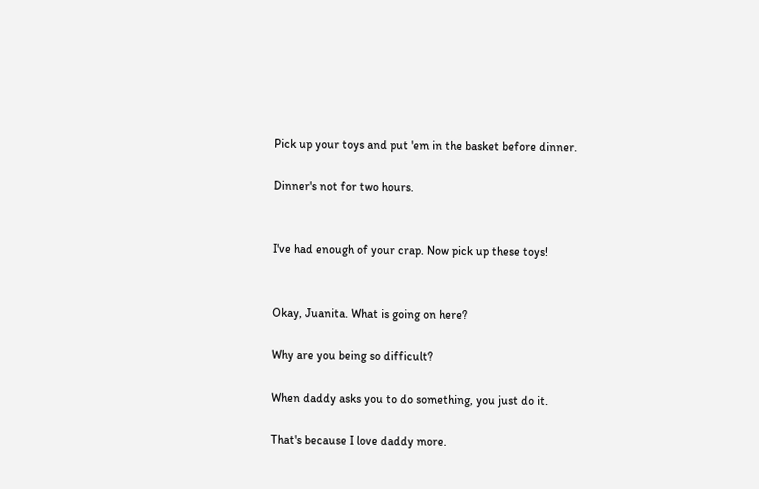Pick up your toys and put 'em in the basket before dinner.

Dinner's not for two hours.


I've had enough of your crap. Now pick up these toys!


Okay, Juanita. What is going on here?

Why are you being so difficult?

When daddy asks you to do something, you just do it.

That's because I love daddy more.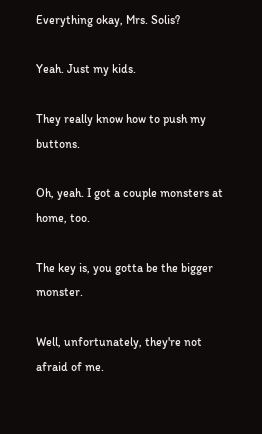Everything okay, Mrs. Solis?

Yeah. Just my kids.

They really know how to push my buttons.

Oh, yeah. I got a couple monsters at home, too.

The key is, you gotta be the bigger monster.

Well, unfortunately, they're not afraid of me.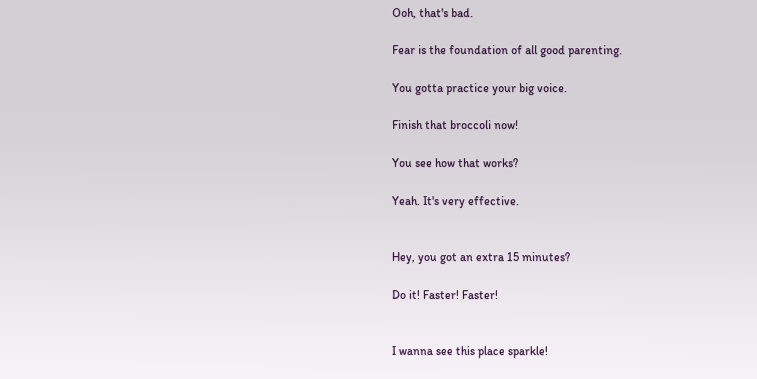Ooh, that's bad.

Fear is the foundation of all good parenting.

You gotta practice your big voice.

Finish that broccoli now!

You see how that works?

Yeah. It's very effective.


Hey, you got an extra 15 minutes?

Do it! Faster! Faster!


I wanna see this place sparkle!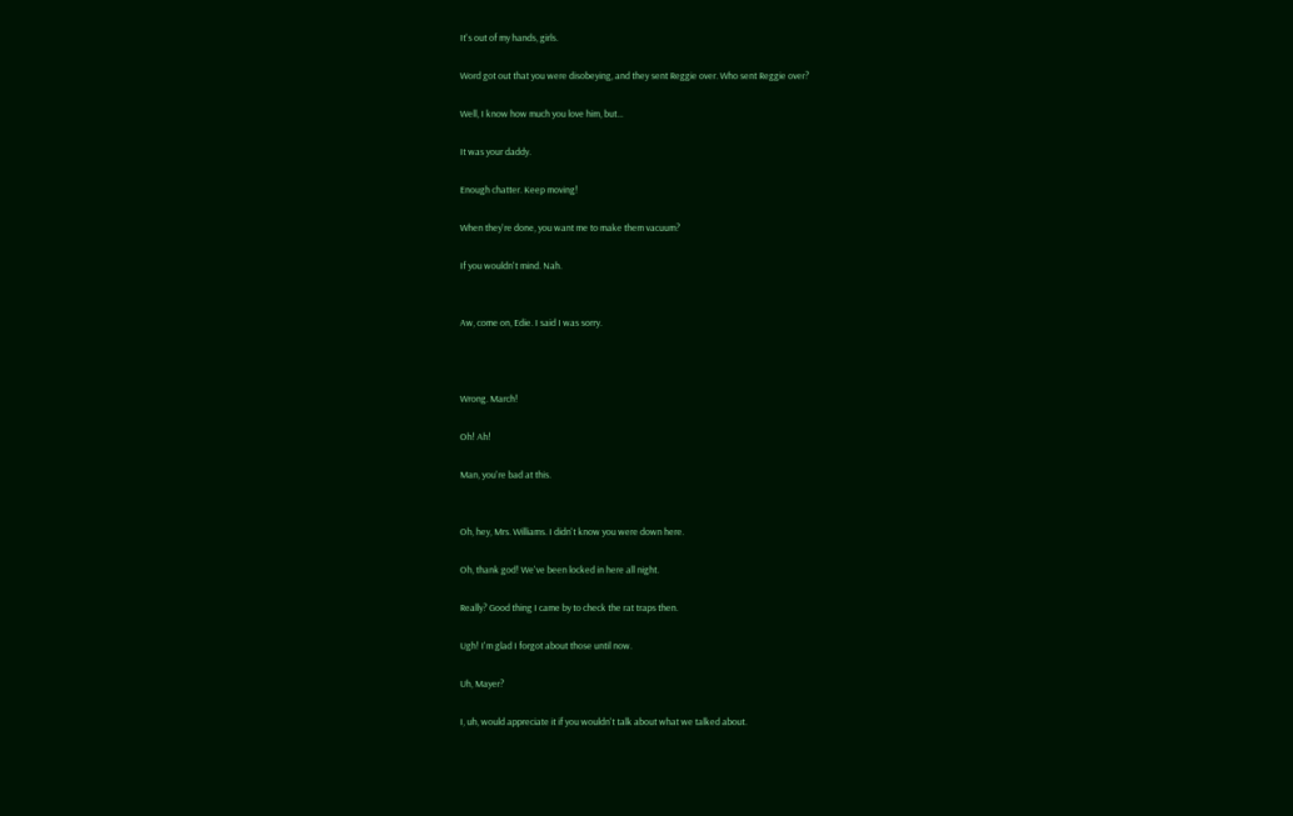It's out of my hands, girls.

Word got out that you were disobeying, and they sent Reggie over. Who sent Reggie over?

Well, I know how much you love him, but...

It was your daddy.

Enough chatter. Keep moving!

When they're done, you want me to make them vacuum?

If you wouldn't mind. Nah.


Aw, come on, Edie. I said I was sorry.



Wrong. March!

Oh! Ah!

Man, you're bad at this.


Oh, hey, Mrs. Williams. I didn't know you were down here.

Oh, thank god! We've been locked in here all night.

Really? Good thing I came by to check the rat traps then.

Ugh! I'm glad I forgot about those until now.

Uh, Mayer?

I, uh, would appreciate it if you wouldn't talk about what we talked about.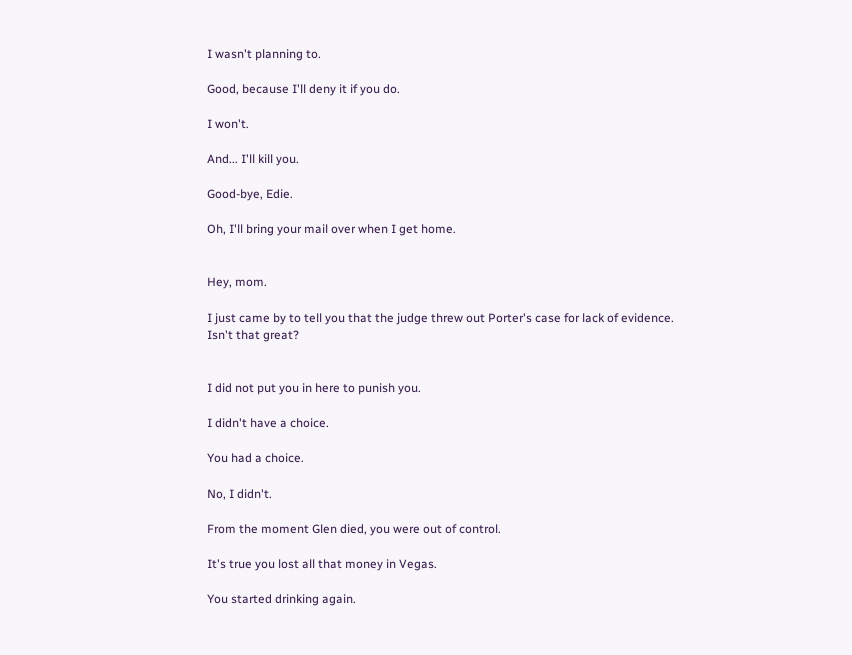I wasn't planning to.

Good, because I'll deny it if you do.

I won't.

And... I'll kill you.

Good-bye, Edie.

Oh, I'll bring your mail over when I get home.


Hey, mom.

I just came by to tell you that the judge threw out Porter's case for lack of evidence. Isn't that great?


I did not put you in here to punish you.

I didn't have a choice.

You had a choice.

No, I didn't.

From the moment Glen died, you were out of control.

It's true you lost all that money in Vegas.

You started drinking again.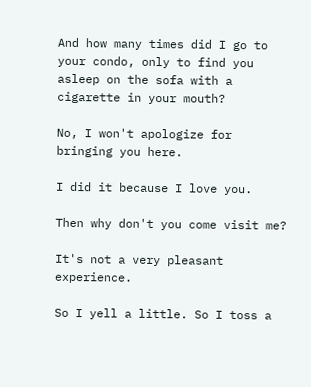And how many times did I go to your condo, only to find you asleep on the sofa with a cigarette in your mouth?

No, I won't apologize for bringing you here.

I did it because I love you.

Then why don't you come visit me?

It's not a very pleasant experience.

So I yell a little. So I toss a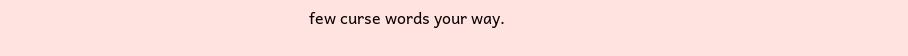few curse words your way.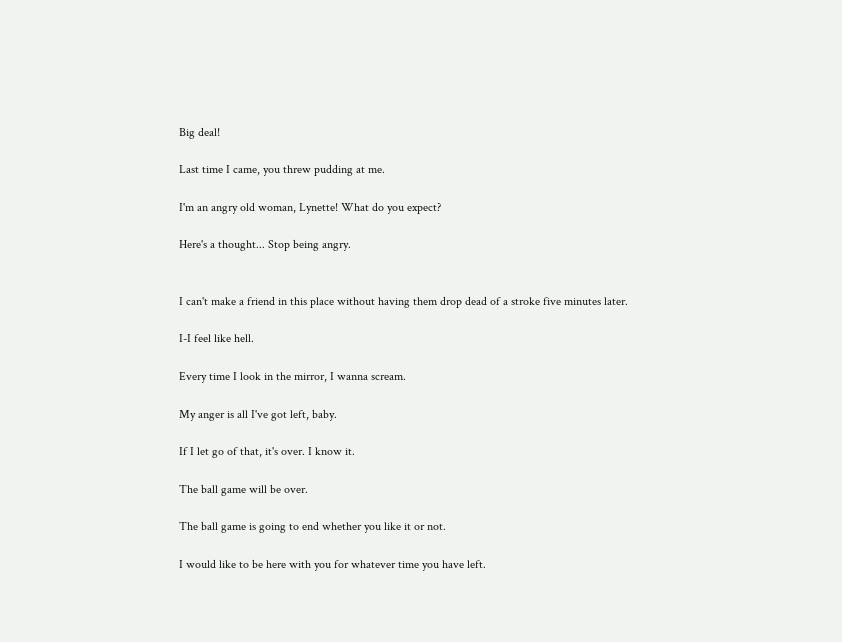Big deal!

Last time I came, you threw pudding at me.

I'm an angry old woman, Lynette! What do you expect?

Here's a thought... Stop being angry.


I can't make a friend in this place without having them drop dead of a stroke five minutes later.

I-I feel like hell.

Every time I look in the mirror, I wanna scream.

My anger is all I've got left, baby.

If I let go of that, it's over. I know it.

The ball game will be over.

The ball game is going to end whether you like it or not.

I would like to be here with you for whatever time you have left.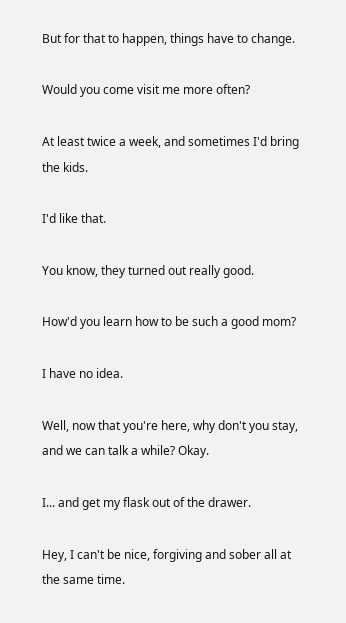But for that to happen, things have to change.

Would you come visit me more often?

At least twice a week, and sometimes I'd bring the kids.

I'd like that.

You know, they turned out really good.

How'd you learn how to be such a good mom?

I have no idea.

Well, now that you're here, why don't you stay, and we can talk a while? Okay.

I... and get my flask out of the drawer.

Hey, I can't be nice, forgiving and sober all at the same time.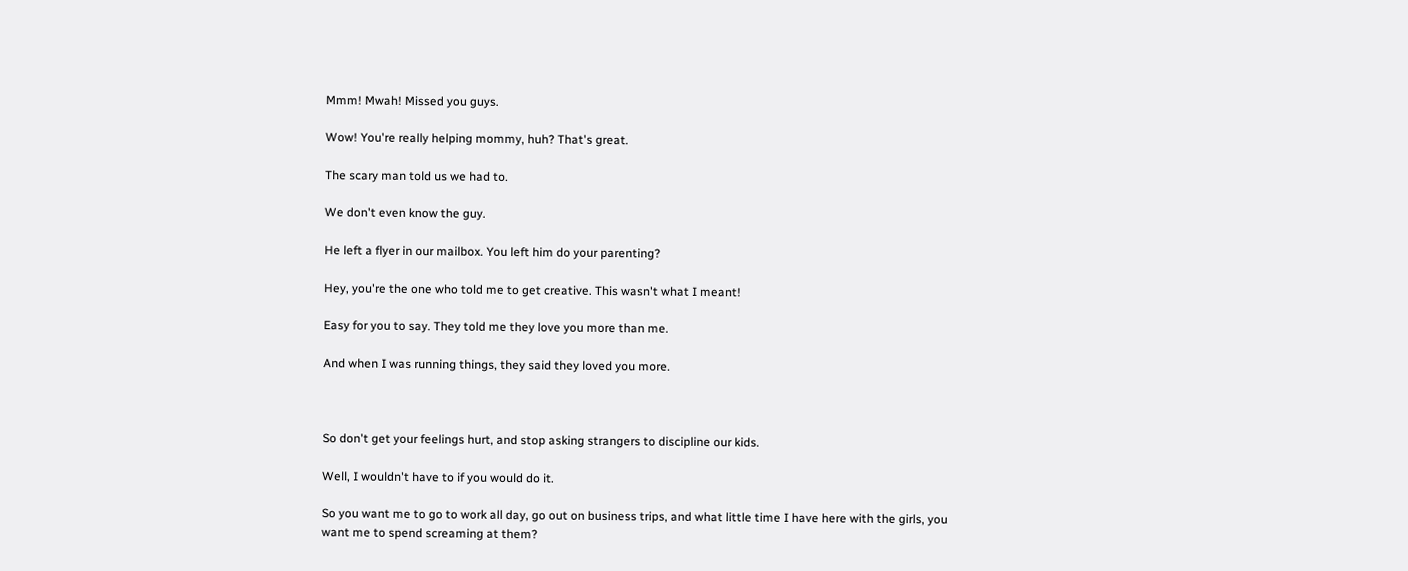Mmm! Mwah! Missed you guys.

Wow! You're really helping mommy, huh? That's great.

The scary man told us we had to.

We don't even know the guy.

He left a flyer in our mailbox. You left him do your parenting?

Hey, you're the one who told me to get creative. This wasn't what I meant!

Easy for you to say. They told me they love you more than me.

And when I was running things, they said they loved you more.



So don't get your feelings hurt, and stop asking strangers to discipline our kids.

Well, I wouldn't have to if you would do it.

So you want me to go to work all day, go out on business trips, and what little time I have here with the girls, you want me to spend screaming at them?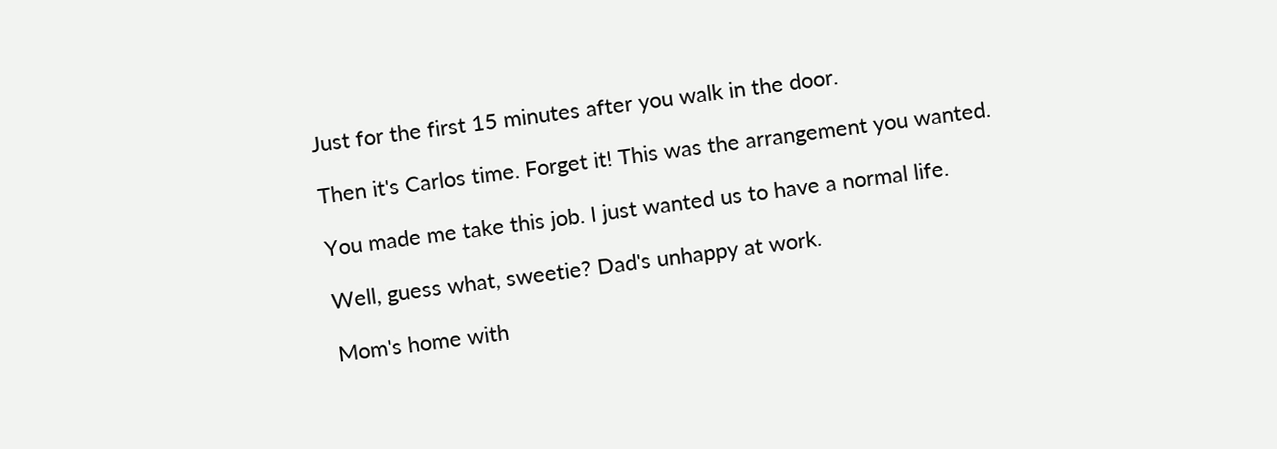Just for the first 15 minutes after you walk in the door.

Then it's Carlos time. Forget it! This was the arrangement you wanted.

You made me take this job. I just wanted us to have a normal life.

Well, guess what, sweetie? Dad's unhappy at work.

Mom's home with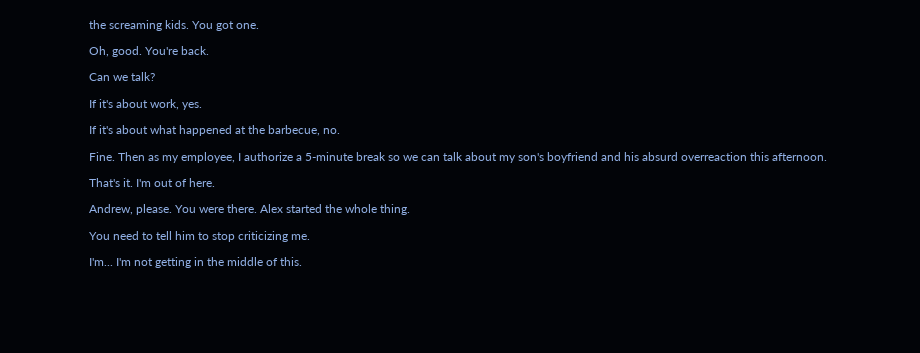the screaming kids. You got one.

Oh, good. You're back.

Can we talk?

If it's about work, yes.

If it's about what happened at the barbecue, no.

Fine. Then as my employee, I authorize a 5-minute break so we can talk about my son's boyfriend and his absurd overreaction this afternoon.

That's it. I'm out of here.

Andrew, please. You were there. Alex started the whole thing.

You need to tell him to stop criticizing me.

I'm... I'm not getting in the middle of this.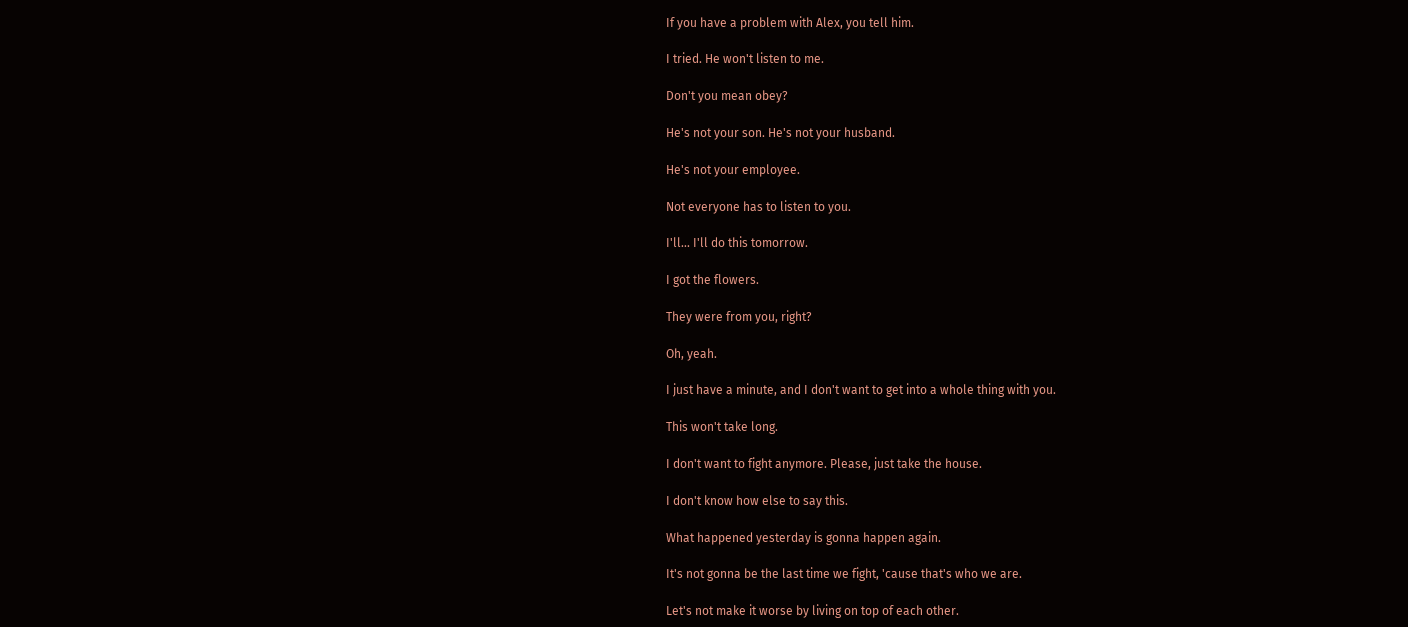If you have a problem with Alex, you tell him.

I tried. He won't listen to me.

Don't you mean obey?

He's not your son. He's not your husband.

He's not your employee.

Not everyone has to listen to you.

I'll... I'll do this tomorrow.

I got the flowers.

They were from you, right?

Oh, yeah.

I just have a minute, and I don't want to get into a whole thing with you.

This won't take long.

I don't want to fight anymore. Please, just take the house.

I don't know how else to say this.

What happened yesterday is gonna happen again.

It's not gonna be the last time we fight, 'cause that's who we are.

Let's not make it worse by living on top of each other.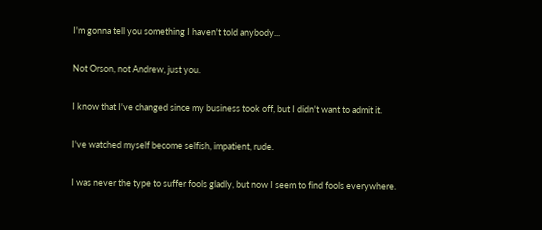I'm gonna tell you something I haven't told anybody...

Not Orson, not Andrew, just you.

I know that I've changed since my business took off, but I didn't want to admit it.

I've watched myself become selfish, impatient, rude.

I was never the type to suffer fools gladly, but now I seem to find fools everywhere.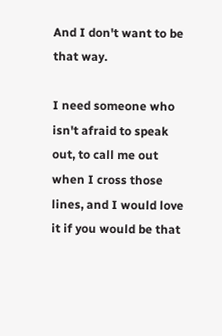And I don't want to be that way.

I need someone who isn't afraid to speak out, to call me out when I cross those lines, and I would love it if you would be that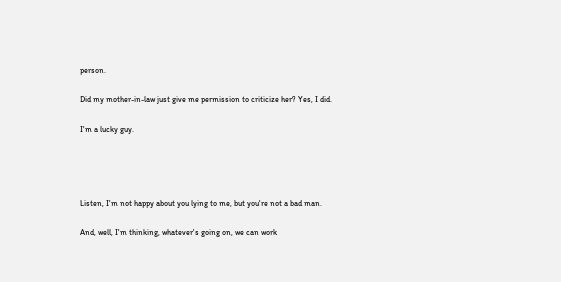person.

Did my mother-in-law just give me permission to criticize her? Yes, I did.

I'm a lucky guy.




Listen, I'm not happy about you lying to me, but you're not a bad man.

And, well, I'm thinking, whatever's going on, we can work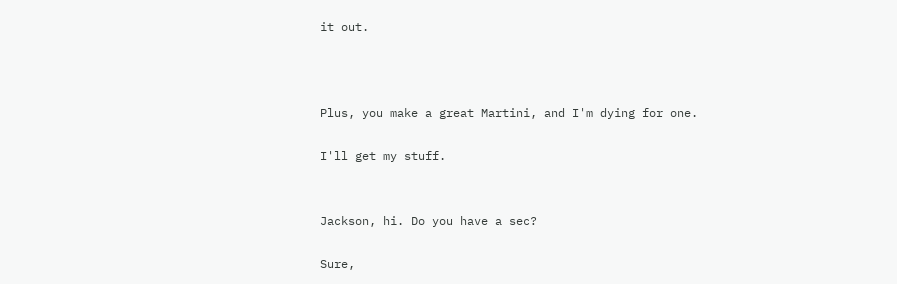it out.



Plus, you make a great Martini, and I'm dying for one.

I'll get my stuff.


Jackson, hi. Do you have a sec?

Sure,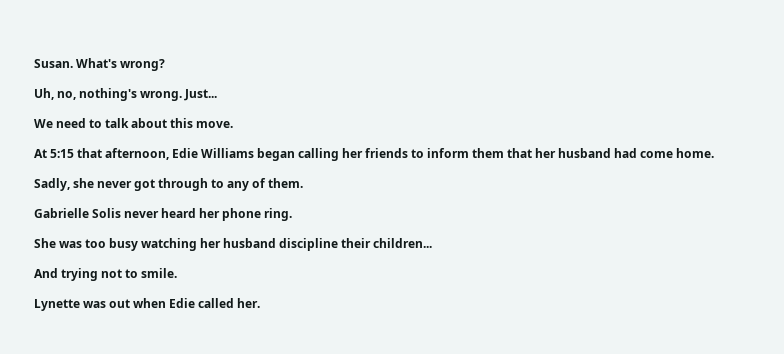Susan. What's wrong?

Uh, no, nothing's wrong. Just...

We need to talk about this move.

At 5:15 that afternoon, Edie Williams began calling her friends to inform them that her husband had come home.

Sadly, she never got through to any of them.

Gabrielle Solis never heard her phone ring.

She was too busy watching her husband discipline their children...

And trying not to smile.

Lynette was out when Edie called her.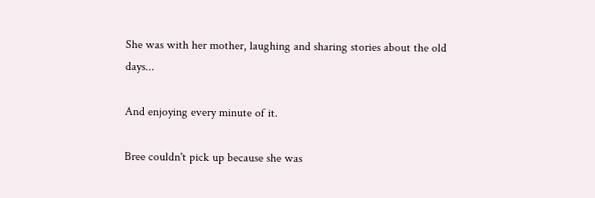She was with her mother, laughing and sharing stories about the old days...

And enjoying every minute of it.

Bree couldn't pick up because she was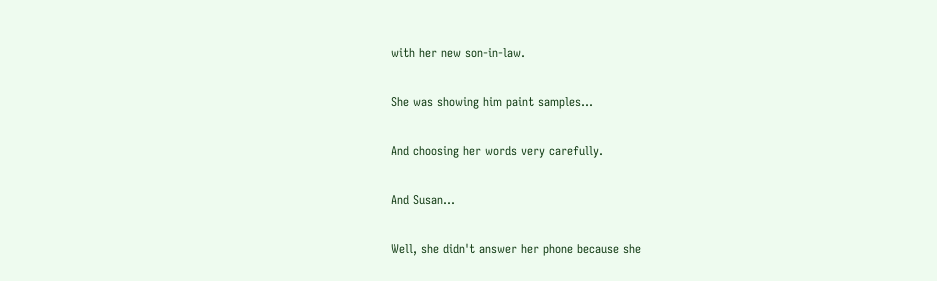with her new son-in-law.

She was showing him paint samples...

And choosing her words very carefully.

And Susan...

Well, she didn't answer her phone because she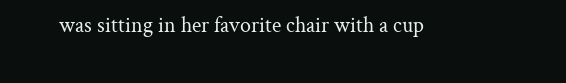was sitting in her favorite chair with a cup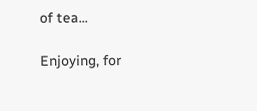of tea...

Enjoying, for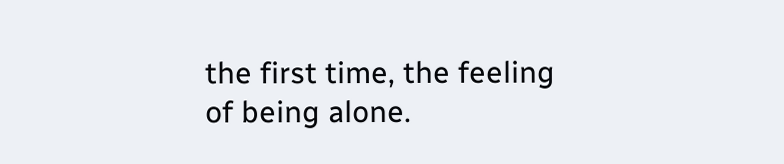the first time, the feeling of being alone.